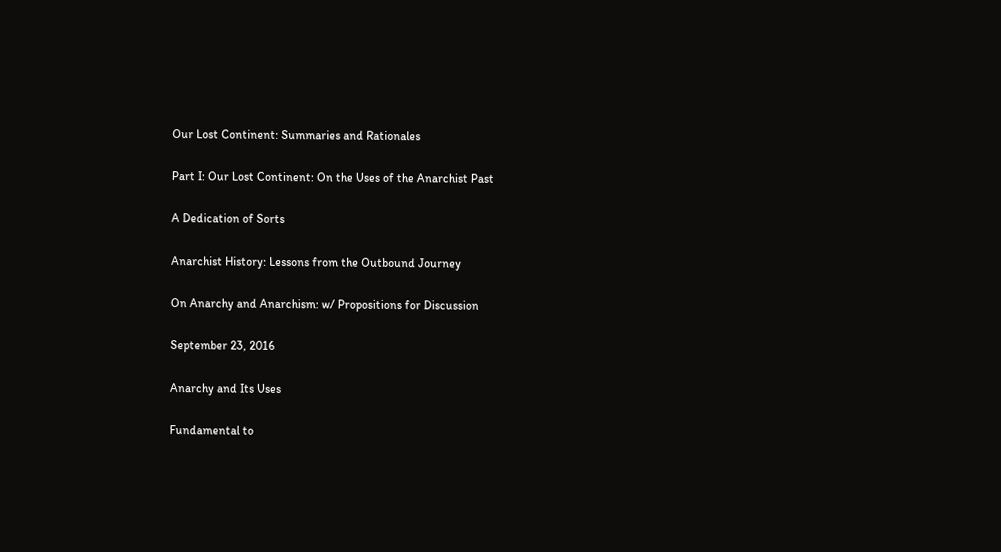Our Lost Continent: Summaries and Rationales

Part I: Our Lost Continent: On the Uses of the Anarchist Past

A Dedication of Sorts

Anarchist History: Lessons from the Outbound Journey

On Anarchy and Anarchism: w/ Propositions for Discussion

September 23, 2016

Anarchy and Its Uses

Fundamental to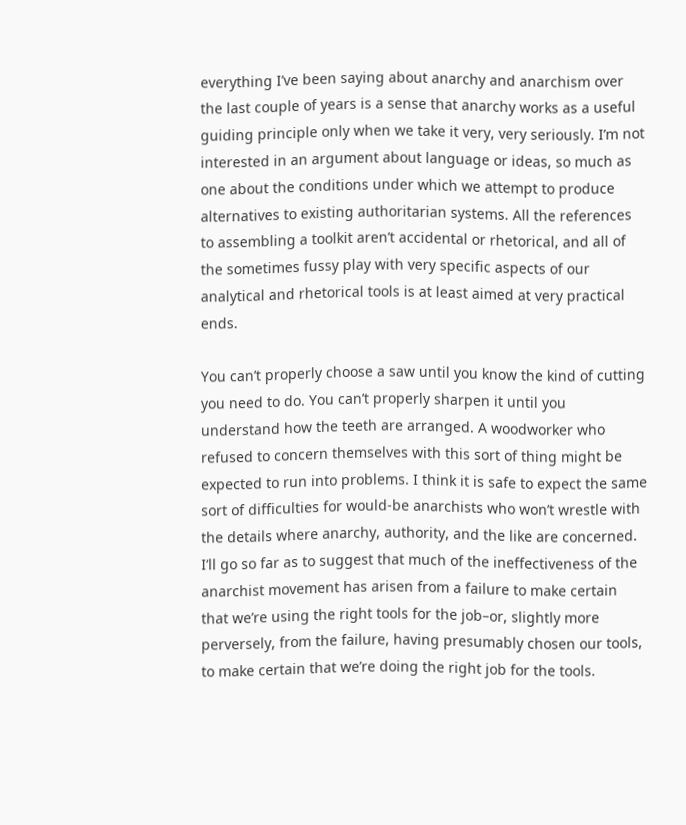everything I’ve been saying about anarchy and anarchism over the last couple of years is a sense that anarchy works as a useful guiding principle only when we take it very, very seriously. I’m not interested in an argument about language or ideas, so much as one about the conditions under which we attempt to produce alternatives to existing authoritarian systems. All the references to assembling a toolkit aren’t accidental or rhetorical, and all of the sometimes fussy play with very specific aspects of our analytical and rhetorical tools is at least aimed at very practical ends.

You can’t properly choose a saw until you know the kind of cutting you need to do. You can’t properly sharpen it until you understand how the teeth are arranged. A woodworker who refused to concern themselves with this sort of thing might be expected to run into problems. I think it is safe to expect the same sort of difficulties for would-be anarchists who won’t wrestle with the details where anarchy, authority, and the like are concerned. I’ll go so far as to suggest that much of the ineffectiveness of the anarchist movement has arisen from a failure to make certain that we’re using the right tools for the job–or, slightly more perversely, from the failure, having presumably chosen our tools, to make certain that we’re doing the right job for the tools.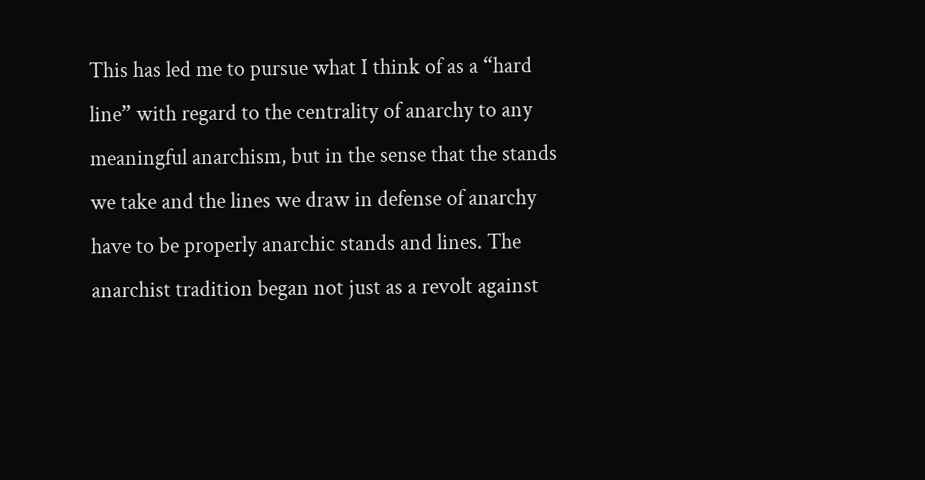This has led me to pursue what I think of as a “hard line” with regard to the centrality of anarchy to any meaningful anarchism, but in the sense that the stands we take and the lines we draw in defense of anarchy have to be properly anarchic stands and lines. The anarchist tradition began not just as a revolt against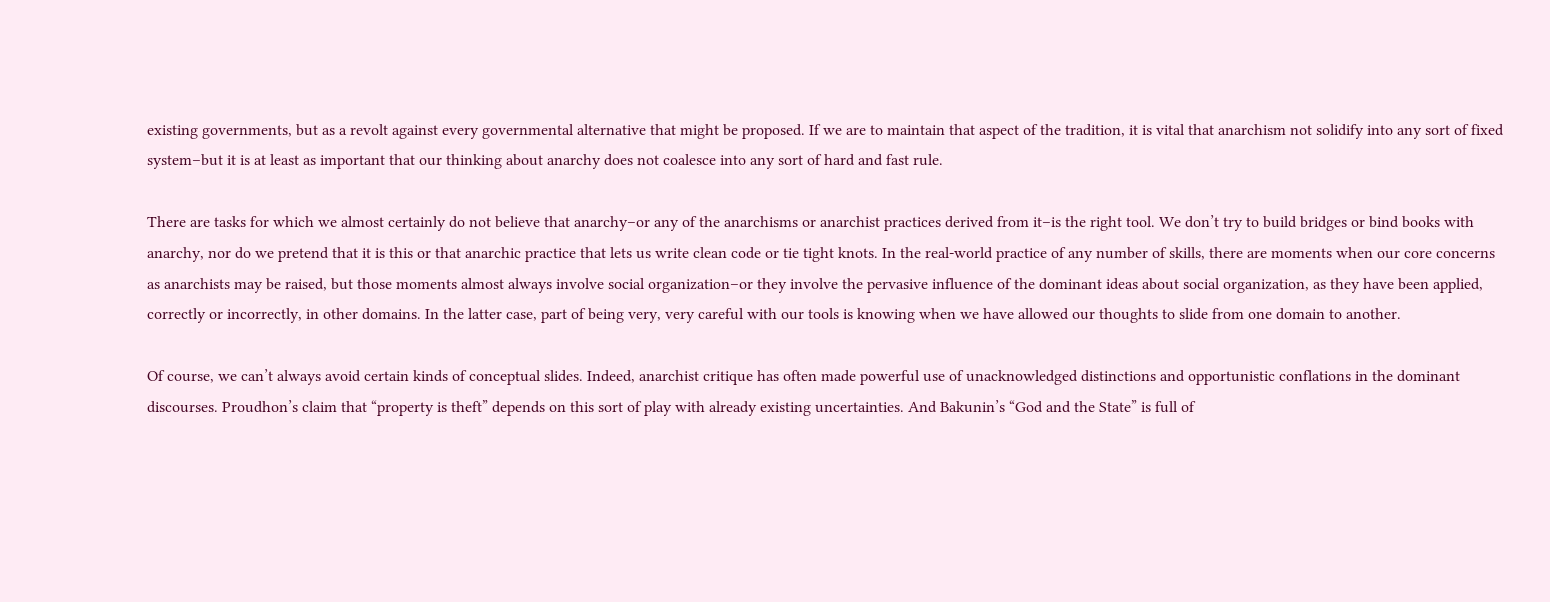existing governments, but as a revolt against every governmental alternative that might be proposed. If we are to maintain that aspect of the tradition, it is vital that anarchism not solidify into any sort of fixed system–but it is at least as important that our thinking about anarchy does not coalesce into any sort of hard and fast rule.

There are tasks for which we almost certainly do not believe that anarchy–or any of the anarchisms or anarchist practices derived from it–is the right tool. We don’t try to build bridges or bind books with anarchy, nor do we pretend that it is this or that anarchic practice that lets us write clean code or tie tight knots. In the real-world practice of any number of skills, there are moments when our core concerns as anarchists may be raised, but those moments almost always involve social organization–or they involve the pervasive influence of the dominant ideas about social organization, as they have been applied, correctly or incorrectly, in other domains. In the latter case, part of being very, very careful with our tools is knowing when we have allowed our thoughts to slide from one domain to another.

Of course, we can’t always avoid certain kinds of conceptual slides. Indeed, anarchist critique has often made powerful use of unacknowledged distinctions and opportunistic conflations in the dominant discourses. Proudhon’s claim that “property is theft” depends on this sort of play with already existing uncertainties. And Bakunin’s “God and the State” is full of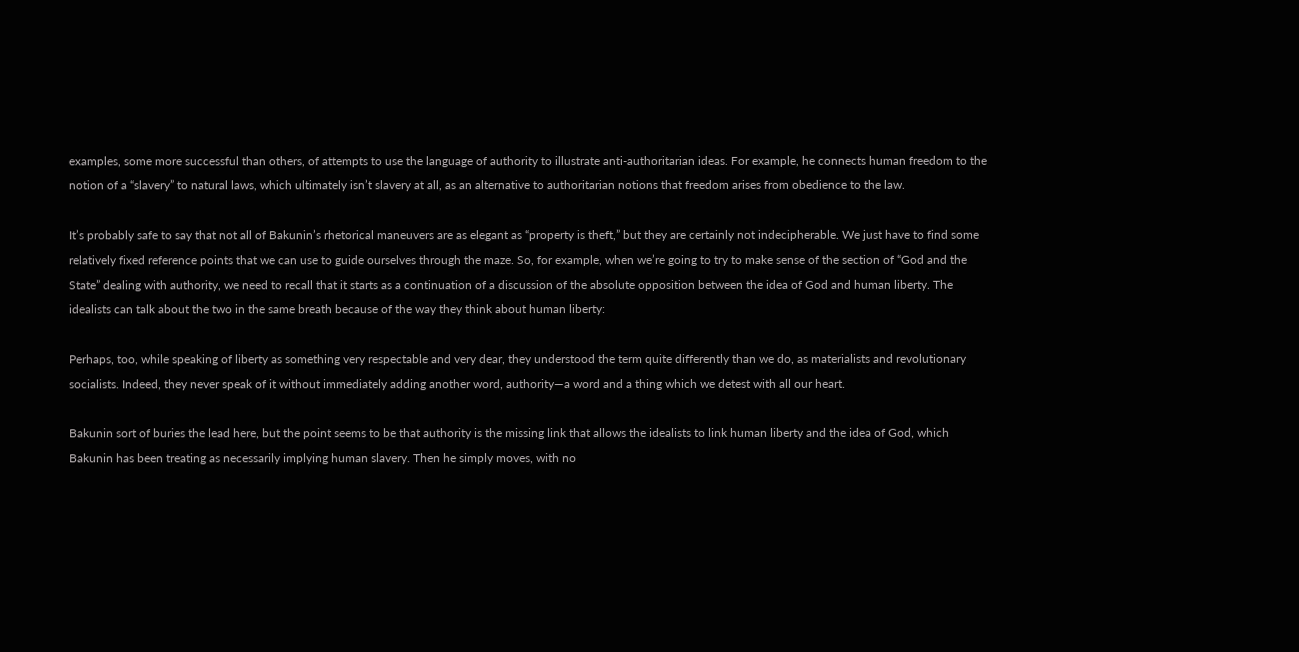examples, some more successful than others, of attempts to use the language of authority to illustrate anti-authoritarian ideas. For example, he connects human freedom to the notion of a “slavery” to natural laws, which ultimately isn’t slavery at all, as an alternative to authoritarian notions that freedom arises from obedience to the law.

It’s probably safe to say that not all of Bakunin’s rhetorical maneuvers are as elegant as “property is theft,” but they are certainly not indecipherable. We just have to find some relatively fixed reference points that we can use to guide ourselves through the maze. So, for example, when we’re going to try to make sense of the section of “God and the State” dealing with authority, we need to recall that it starts as a continuation of a discussion of the absolute opposition between the idea of God and human liberty. The idealists can talk about the two in the same breath because of the way they think about human liberty:

Perhaps, too, while speaking of liberty as something very respectable and very dear, they understood the term quite differently than we do, as materialists and revolutionary socialists. Indeed, they never speak of it without immediately adding another word, authority—a word and a thing which we detest with all our heart.

Bakunin sort of buries the lead here, but the point seems to be that authority is the missing link that allows the idealists to link human liberty and the idea of God, which Bakunin has been treating as necessarily implying human slavery. Then he simply moves, with no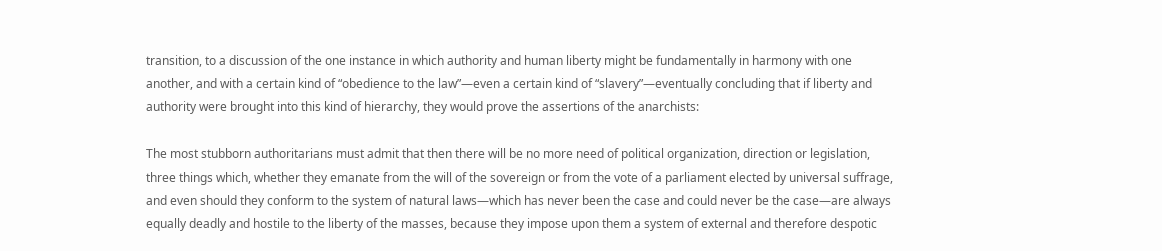transition, to a discussion of the one instance in which authority and human liberty might be fundamentally in harmony with one another, and with a certain kind of “obedience to the law”—even a certain kind of “slavery”—eventually concluding that if liberty and authority were brought into this kind of hierarchy, they would prove the assertions of the anarchists:

The most stubborn authoritarians must admit that then there will be no more need of political organization, direction or legislation, three things which, whether they emanate from the will of the sovereign or from the vote of a parliament elected by universal suffrage, and even should they conform to the system of natural laws—which has never been the case and could never be the case—are always equally deadly and hostile to the liberty of the masses, because they impose upon them a system of external and therefore despotic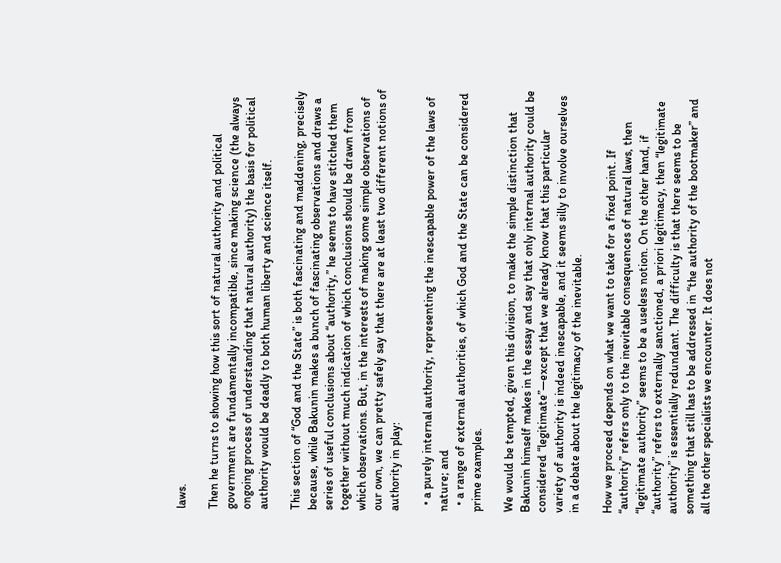laws.

Then he turns to showing how this sort of natural authority and political government are fundamentally incompatible, since making science (the always ongoing process of understanding that natural authority) the basis for political authority would be deadly to both human liberty and science itself.

This section of “God and the State” is both fascinating and maddening, precisely because, while Bakunin makes a bunch of fascinating observations and draws a series of useful conclusions about “authority,” he seems to have stitched them together without much indication of which conclusions should be drawn from which observations. But, in the interests of making some simple observations of our own, we can pretty safely say that there are at least two different notions of authority in play:

  • a purely internal authority, representing the inescapable power of the laws of nature; and
  • a range of external authorities, of which God and the State can be considered prime examples.

We would be tempted, given this division, to make the simple distinction that Bakunin himself makes in the essay and say that only internal authority could be considered “legitimate”—except that we already know that this particular variety of authority is indeed inescapable, and it seems silly to involve ourselves in a debate about the legitimacy of the inevitable.

How we proceed depends on what we want to take for a fixed point. If “authority” refers only to the inevitable consequences of natural laws, then “legitimate authority” seems to be a useless notion. On the other hand, if “authority” refers to externally sanctioned, a priori legitimacy, then “legitimate authority” is essentially redundant. The difficulty is that there seems to be something that still has to be addressed in “the authority of the bootmaker” and all the other specialists we encounter. It does not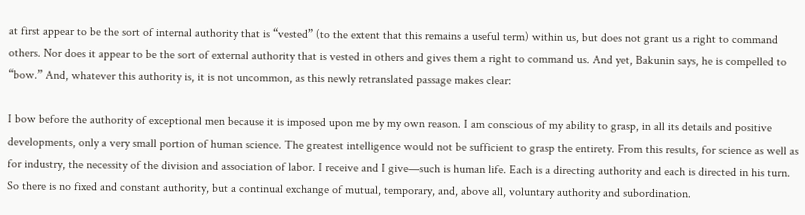at first appear to be the sort of internal authority that is “vested” (to the extent that this remains a useful term) within us, but does not grant us a right to command others. Nor does it appear to be the sort of external authority that is vested in others and gives them a right to command us. And yet, Bakunin says, he is compelled to “bow.” And, whatever this authority is, it is not uncommon, as this newly retranslated passage makes clear:

I bow before the authority of exceptional men because it is imposed upon me by my own reason. I am conscious of my ability to grasp, in all its details and positive developments, only a very small portion of human science. The greatest intelligence would not be sufficient to grasp the entirety. From this results, for science as well as for industry, the necessity of the division and association of labor. I receive and I give—such is human life. Each is a directing authority and each is directed in his turn. So there is no fixed and constant authority, but a continual exchange of mutual, temporary, and, above all, voluntary authority and subordination.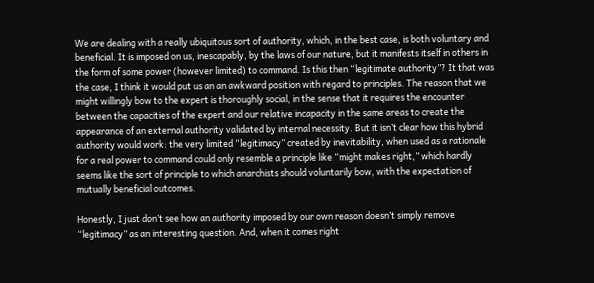We are dealing with a really ubiquitous sort of authority, which, in the best case, is both voluntary and beneficial. It is imposed on us, inescapably, by the laws of our nature, but it manifests itself in others in the form of some power (however limited) to command. Is this then “legitimate authority”? It that was the case, I think it would put us an an awkward position with regard to principles. The reason that we might willingly bow to the expert is thoroughly social, in the sense that it requires the encounter between the capacities of the expert and our relative incapacity in the same areas to create the appearance of an external authority validated by internal necessity. But it isn’t clear how this hybrid authority would work: the very limited “legitimacy” created by inevitability, when used as a rationale for a real power to command could only resemble a principle like “might makes right,” which hardly seems like the sort of principle to which anarchists should voluntarily bow, with the expectation of mutually beneficial outcomes.

Honestly, I just don’t see how an authority imposed by our own reason doesn’t simply remove “legitimacy” as an interesting question. And, when it comes right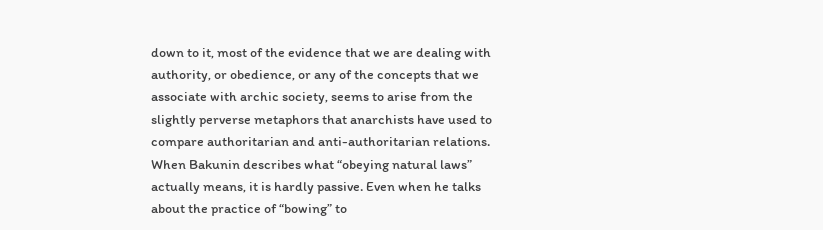down to it, most of the evidence that we are dealing with authority, or obedience, or any of the concepts that we associate with archic society, seems to arise from the slightly perverse metaphors that anarchists have used to compare authoritarian and anti-authoritarian relations. When Bakunin describes what “obeying natural laws” actually means, it is hardly passive. Even when he talks about the practice of “bowing” to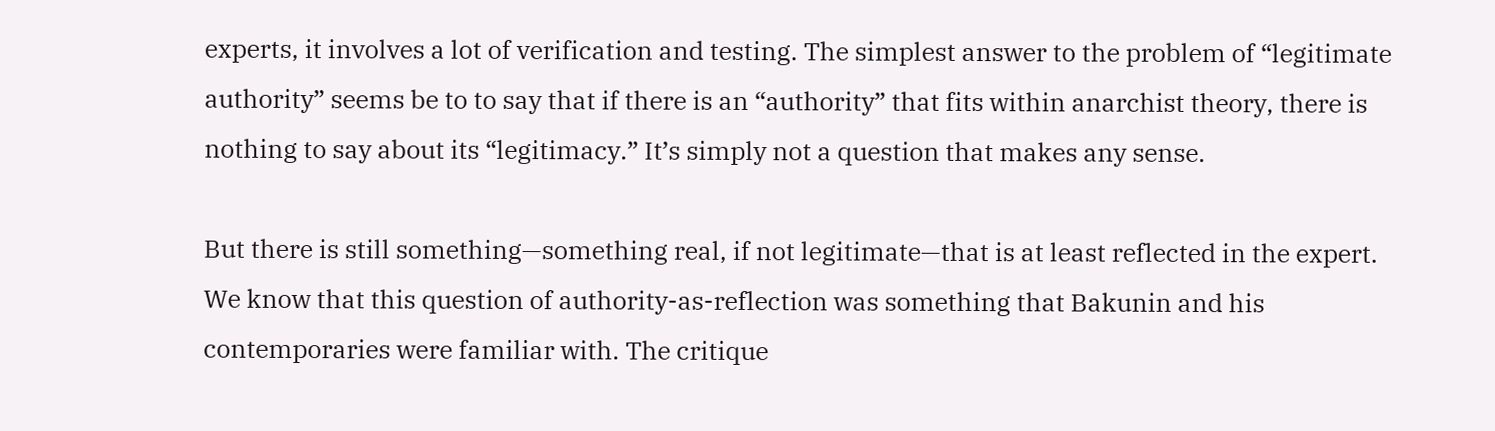experts, it involves a lot of verification and testing. The simplest answer to the problem of “legitimate authority” seems be to to say that if there is an “authority” that fits within anarchist theory, there is nothing to say about its “legitimacy.” It’s simply not a question that makes any sense.

But there is still something—something real, if not legitimate—that is at least reflected in the expert. We know that this question of authority-as-reflection was something that Bakunin and his contemporaries were familiar with. The critique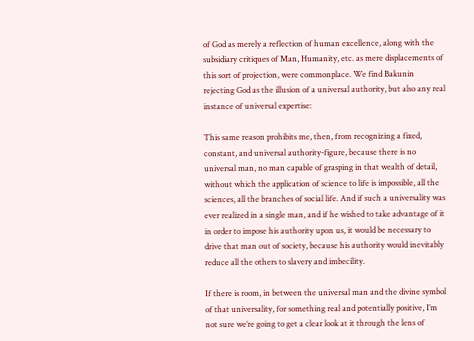of God as merely a reflection of human excellence, along with the subsidiary critiques of Man, Humanity, etc. as mere displacements of this sort of projection, were commonplace. We find Bakunin rejecting God as the illusion of a universal authority, but also any real instance of universal expertise:

This same reason prohibits me, then, from recognizing a fixed, constant, and universal authority-figure, because there is no universal man, no man capable of grasping in that wealth of detail, without which the application of science to life is impossible, all the sciences, all the branches of social life. And if such a universality was ever realized in a single man, and if he wished to take advantage of it in order to impose his authority upon us, it would be necessary to drive that man out of society, because his authority would inevitably reduce all the others to slavery and imbecility.

If there is room, in between the universal man and the divine symbol of that universality, for something real and potentially positive, I’m not sure we’re going to get a clear look at it through the lens of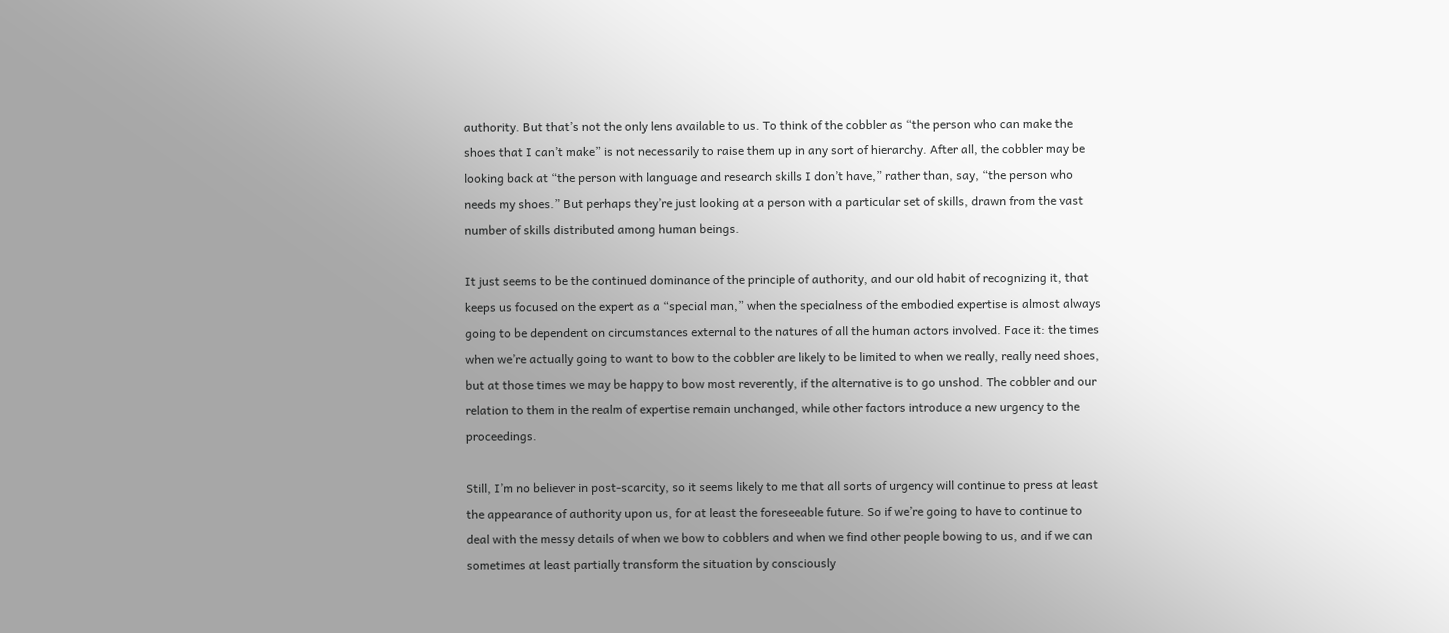authority. But that’s not the only lens available to us. To think of the cobbler as “the person who can make the shoes that I can’t make” is not necessarily to raise them up in any sort of hierarchy. After all, the cobbler may be looking back at “the person with language and research skills I don’t have,” rather than, say, “the person who needs my shoes.” But perhaps they’re just looking at a person with a particular set of skills, drawn from the vast number of skills distributed among human beings.

It just seems to be the continued dominance of the principle of authority, and our old habit of recognizing it, that keeps us focused on the expert as a “special man,” when the specialness of the embodied expertise is almost always going to be dependent on circumstances external to the natures of all the human actors involved. Face it: the times when we’re actually going to want to bow to the cobbler are likely to be limited to when we really, really need shoes, but at those times we may be happy to bow most reverently, if the alternative is to go unshod. The cobbler and our relation to them in the realm of expertise remain unchanged, while other factors introduce a new urgency to the proceedings.

Still, I’m no believer in post-scarcity, so it seems likely to me that all sorts of urgency will continue to press at least the appearance of authority upon us, for at least the foreseeable future. So if we’re going to have to continue to deal with the messy details of when we bow to cobblers and when we find other people bowing to us, and if we can sometimes at least partially transform the situation by consciously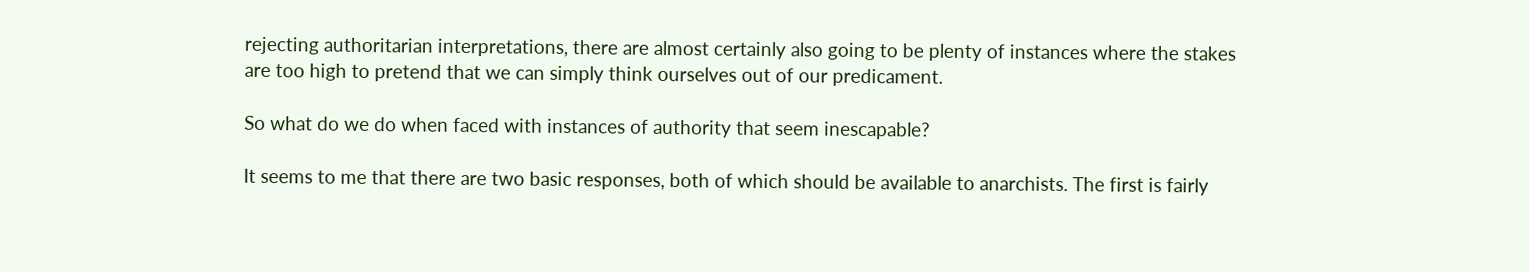rejecting authoritarian interpretations, there are almost certainly also going to be plenty of instances where the stakes are too high to pretend that we can simply think ourselves out of our predicament.

So what do we do when faced with instances of authority that seem inescapable?

It seems to me that there are two basic responses, both of which should be available to anarchists. The first is fairly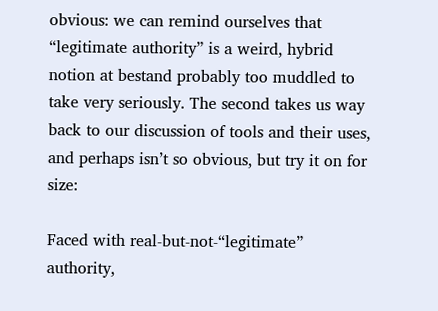obvious: we can remind ourselves that “legitimate authority” is a weird, hybrid notion at bestand probably too muddled to take very seriously. The second takes us way back to our discussion of tools and their uses, and perhaps isn’t so obvious, but try it on for size:

Faced with real-but-not-“legitimate” authority,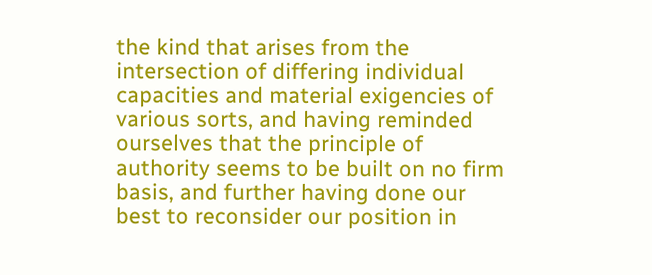the kind that arises from the intersection of differing individual capacities and material exigencies of various sorts, and having reminded ourselves that the principle of authority seems to be built on no firm basis, and further having done our best to reconsider our position in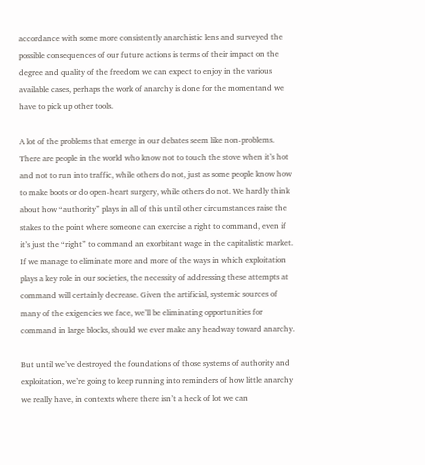accordance with some more consistently anarchistic lens and surveyed the possible consequences of our future actions is terms of their impact on the degree and quality of the freedom we can expect to enjoy in the various available cases, perhaps the work of anarchy is done for the momentand we have to pick up other tools.

A lot of the problems that emerge in our debates seem like non-problems. There are people in the world who know not to touch the stove when it’s hot and not to run into traffic, while others do not, just as some people know how to make boots or do open-heart surgery, while others do not. We hardly think about how “authority” plays in all of this until other circumstances raise the stakes to the point where someone can exercise a right to command, even if it’s just the “right” to command an exorbitant wage in the capitalistic market. If we manage to eliminate more and more of the ways in which exploitation plays a key role in our societies, the necessity of addressing these attempts at command will certainly decrease. Given the artificial, systemic sources of many of the exigencies we face, we’ll be eliminating opportunities for command in large blocks, should we ever make any headway toward anarchy.

But until we’ve destroyed the foundations of those systems of authority and exploitation, we’re going to keep running into reminders of how little anarchy we really have, in contexts where there isn’t a heck of lot we can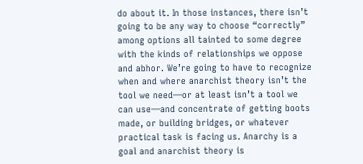do about it. In those instances, there isn’t going to be any way to choose “correctly” among options all tainted to some degree with the kinds of relationships we oppose and abhor. We’re going to have to recognize when and where anarchist theory isn’t the tool we need—or at least isn’t a tool we can use—and concentrate of getting boots made, or building bridges, or whatever practical task is facing us. Anarchy is a goal and anarchist theory is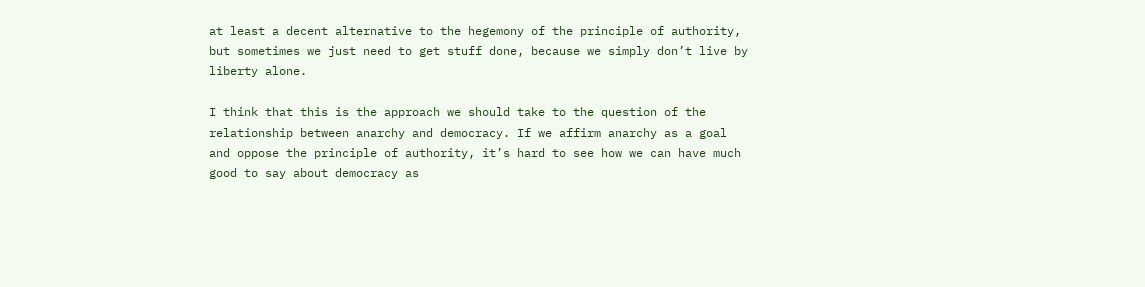at least a decent alternative to the hegemony of the principle of authority, but sometimes we just need to get stuff done, because we simply don’t live by liberty alone.

I think that this is the approach we should take to the question of the relationship between anarchy and democracy. If we affirm anarchy as a goal and oppose the principle of authority, it’s hard to see how we can have much good to say about democracy as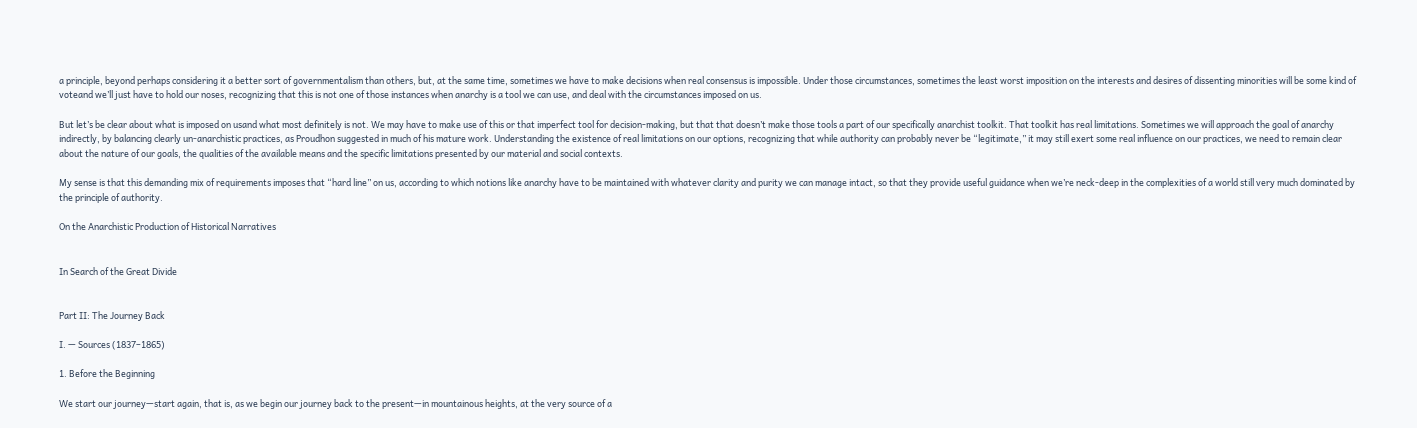a principle, beyond perhaps considering it a better sort of governmentalism than others, but, at the same time, sometimes we have to make decisions when real consensus is impossible. Under those circumstances, sometimes the least worst imposition on the interests and desires of dissenting minorities will be some kind of voteand we’ll just have to hold our noses, recognizing that this is not one of those instances when anarchy is a tool we can use, and deal with the circumstances imposed on us.

But let’s be clear about what is imposed on usand what most definitely is not. We may have to make use of this or that imperfect tool for decision-making, but that that doesn’t make those tools a part of our specifically anarchist toolkit. That toolkit has real limitations. Sometimes we will approach the goal of anarchy indirectly, by balancing clearly un-anarchistic practices, as Proudhon suggested in much of his mature work. Understanding the existence of real limitations on our options, recognizing that while authority can probably never be “legitimate,” it may still exert some real influence on our practices, we need to remain clear about the nature of our goals, the qualities of the available means and the specific limitations presented by our material and social contexts.

My sense is that this demanding mix of requirements imposes that “hard line” on us, according to which notions like anarchy have to be maintained with whatever clarity and purity we can manage intact, so that they provide useful guidance when we’re neck-deep in the complexities of a world still very much dominated by the principle of authority.

On the Anarchistic Production of Historical Narratives


In Search of the Great Divide


Part II: The Journey Back

I. — Sources (1837–1865)

1. Before the Beginning

We start our journey—start again, that is, as we begin our journey back to the present—in mountainous heights, at the very source of a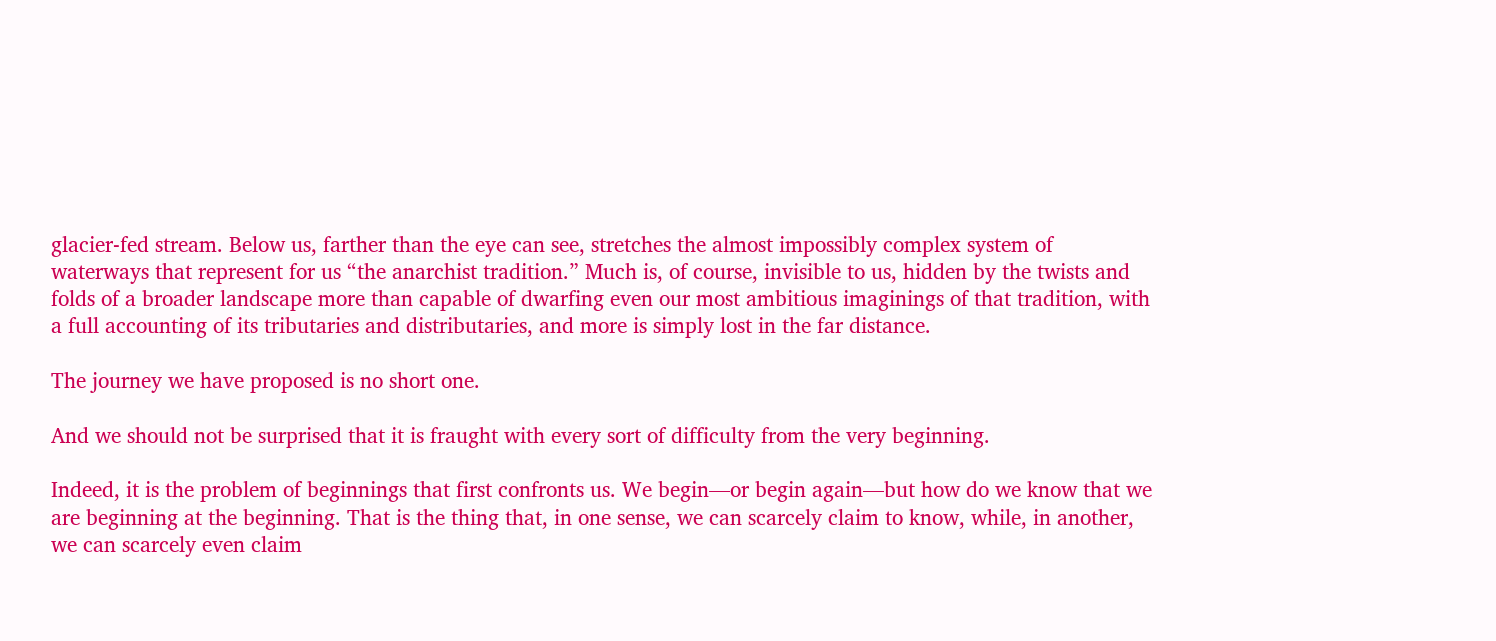glacier-fed stream. Below us, farther than the eye can see, stretches the almost impossibly complex system of waterways that represent for us “the anarchist tradition.” Much is, of course, invisible to us, hidden by the twists and folds of a broader landscape more than capable of dwarfing even our most ambitious imaginings of that tradition, with a full accounting of its tributaries and distributaries, and more is simply lost in the far distance.

The journey we have proposed is no short one.

And we should not be surprised that it is fraught with every sort of difficulty from the very beginning.

Indeed, it is the problem of beginnings that first confronts us. We begin—or begin again—but how do we know that we are beginning at the beginning. That is the thing that, in one sense, we can scarcely claim to know, while, in another, we can scarcely even claim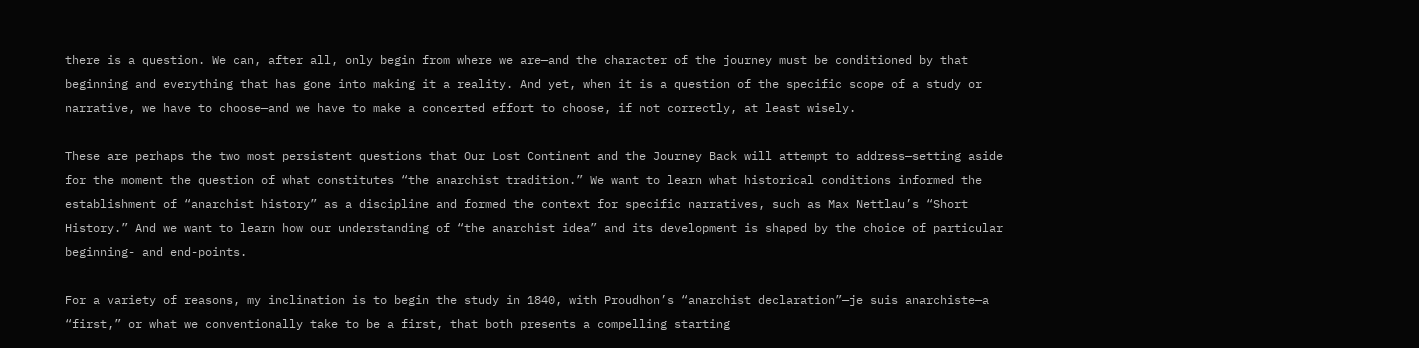there is a question. We can, after all, only begin from where we are—and the character of the journey must be conditioned by that beginning and everything that has gone into making it a reality. And yet, when it is a question of the specific scope of a study or narrative, we have to choose—and we have to make a concerted effort to choose, if not correctly, at least wisely.

These are perhaps the two most persistent questions that Our Lost Continent and the Journey Back will attempt to address—setting aside for the moment the question of what constitutes “the anarchist tradition.” We want to learn what historical conditions informed the establishment of “anarchist history” as a discipline and formed the context for specific narratives, such as Max Nettlau’s “Short History.” And we want to learn how our understanding of “the anarchist idea” and its development is shaped by the choice of particular beginning- and end-points.

For a variety of reasons, my inclination is to begin the study in 1840, with Proudhon’s “anarchist declaration”—je suis anarchiste—a “first,” or what we conventionally take to be a first, that both presents a compelling starting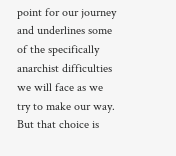point for our journey and underlines some of the specifically anarchist difficulties we will face as we try to make our way. But that choice is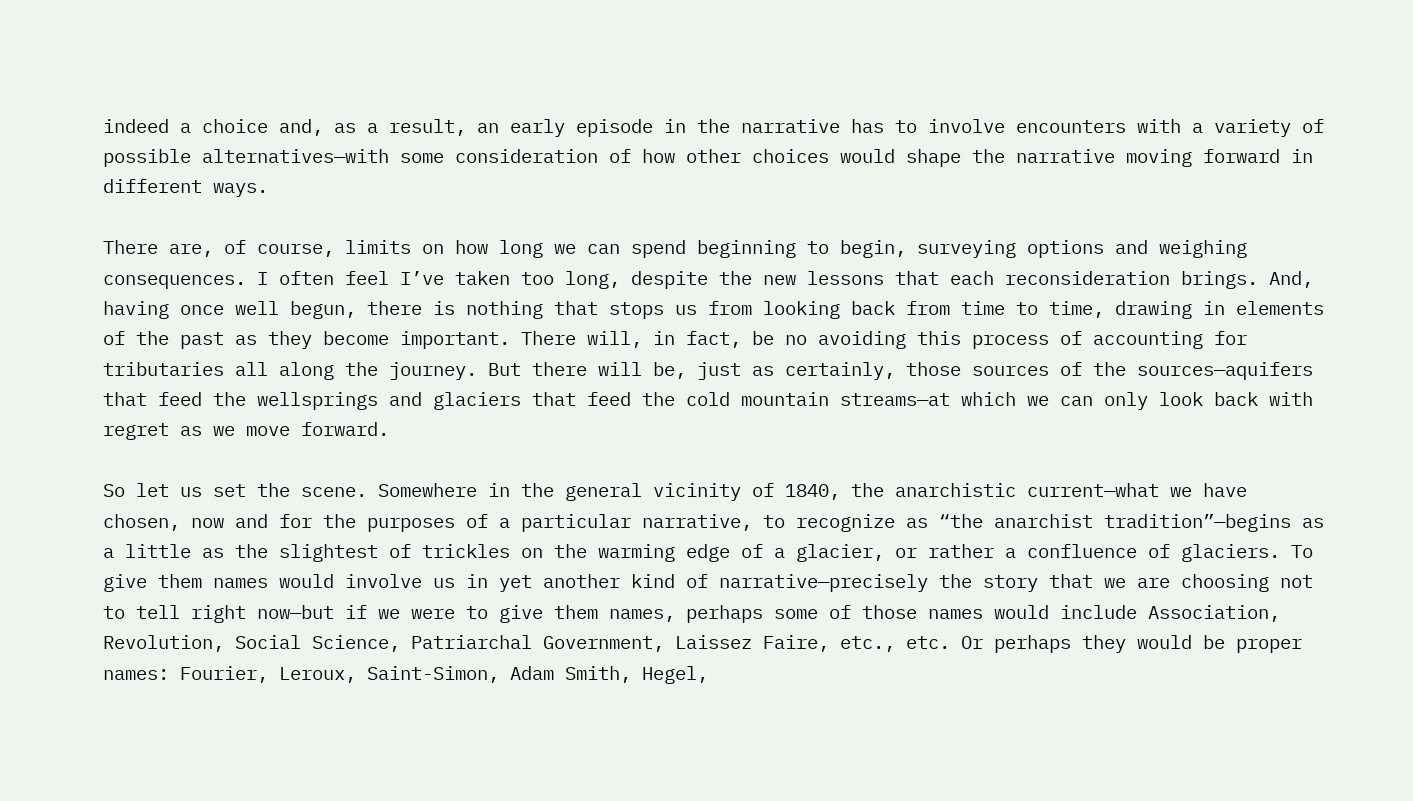indeed a choice and, as a result, an early episode in the narrative has to involve encounters with a variety of possible alternatives—with some consideration of how other choices would shape the narrative moving forward in different ways.

There are, of course, limits on how long we can spend beginning to begin, surveying options and weighing consequences. I often feel I’ve taken too long, despite the new lessons that each reconsideration brings. And, having once well begun, there is nothing that stops us from looking back from time to time, drawing in elements of the past as they become important. There will, in fact, be no avoiding this process of accounting for tributaries all along the journey. But there will be, just as certainly, those sources of the sources—aquifers that feed the wellsprings and glaciers that feed the cold mountain streams—at which we can only look back with regret as we move forward.

So let us set the scene. Somewhere in the general vicinity of 1840, the anarchistic current—what we have chosen, now and for the purposes of a particular narrative, to recognize as “the anarchist tradition”—begins as a little as the slightest of trickles on the warming edge of a glacier, or rather a confluence of glaciers. To give them names would involve us in yet another kind of narrative—precisely the story that we are choosing not to tell right now—but if we were to give them names, perhaps some of those names would include Association, Revolution, Social Science, Patriarchal Government, Laissez Faire, etc., etc. Or perhaps they would be proper names: Fourier, Leroux, Saint-Simon, Adam Smith, Hegel,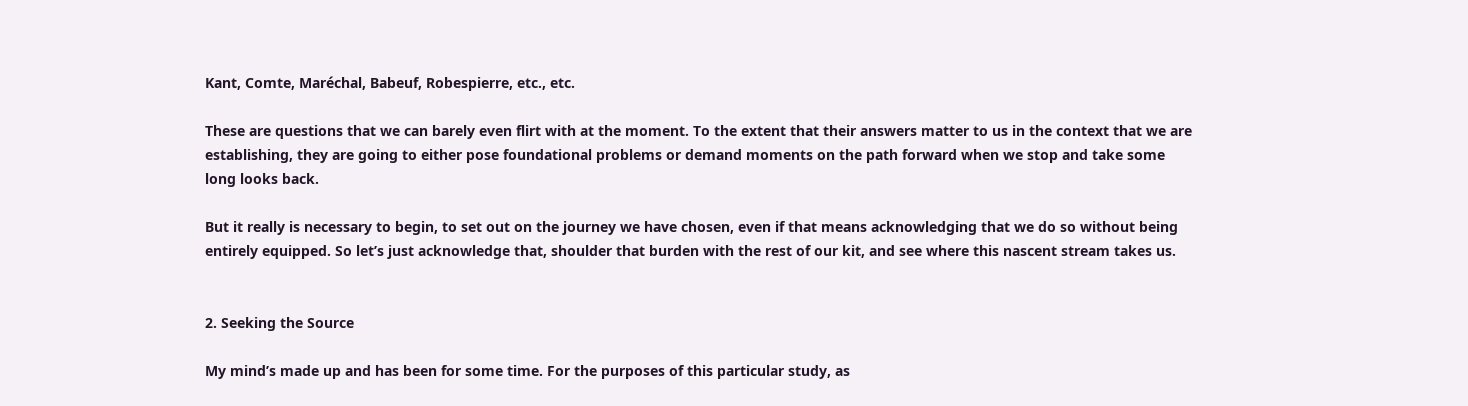Kant, Comte, Maréchal, Babeuf, Robespierre, etc., etc.

These are questions that we can barely even flirt with at the moment. To the extent that their answers matter to us in the context that we are establishing, they are going to either pose foundational problems or demand moments on the path forward when we stop and take some long looks back.

But it really is necessary to begin, to set out on the journey we have chosen, even if that means acknowledging that we do so without being entirely equipped. So let’s just acknowledge that, shoulder that burden with the rest of our kit, and see where this nascent stream takes us.


2. Seeking the Source

My mind’s made up and has been for some time. For the purposes of this particular study, as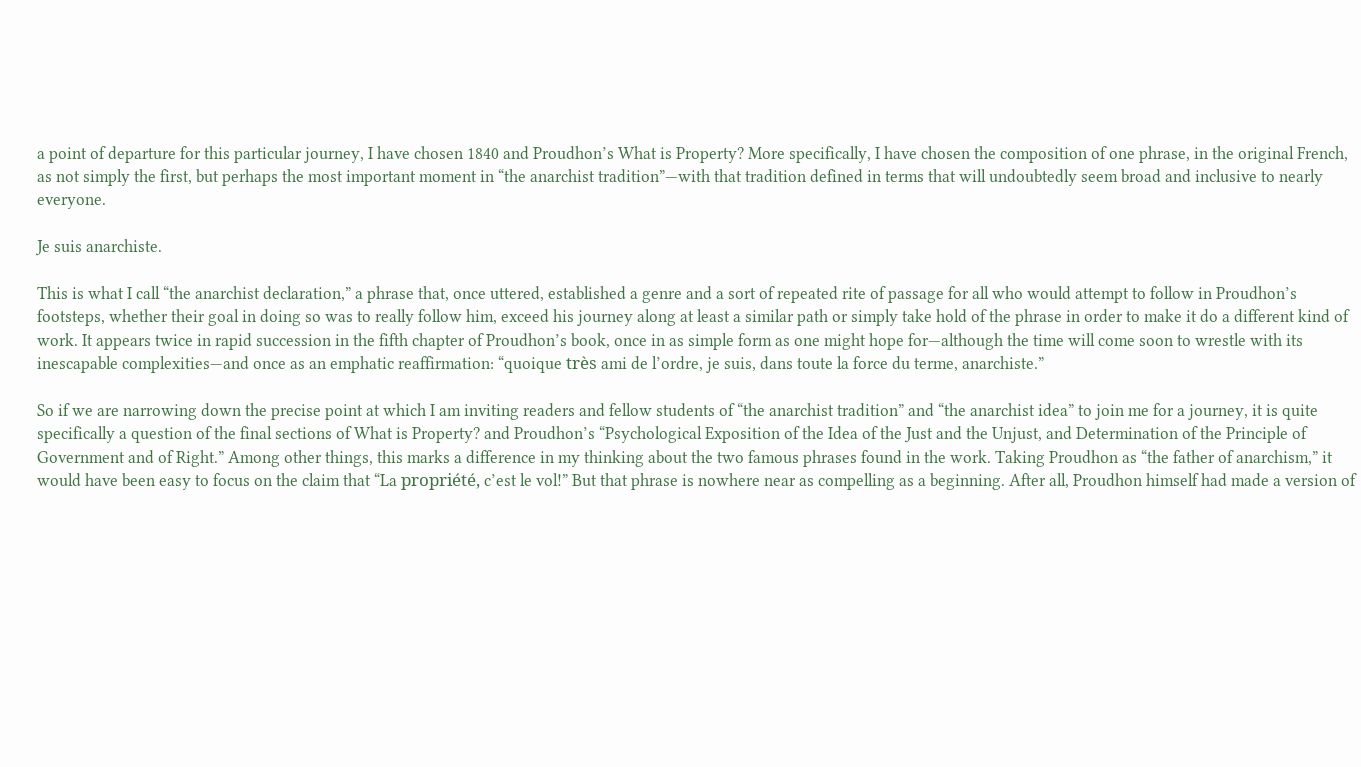a point of departure for this particular journey, I have chosen 1840 and Proudhon’s What is Property? More specifically, I have chosen the composition of one phrase, in the original French, as not simply the first, but perhaps the most important moment in “the anarchist tradition”—with that tradition defined in terms that will undoubtedly seem broad and inclusive to nearly everyone.

Je suis anarchiste.

This is what I call “the anarchist declaration,” a phrase that, once uttered, established a genre and a sort of repeated rite of passage for all who would attempt to follow in Proudhon’s footsteps, whether their goal in doing so was to really follow him, exceed his journey along at least a similar path or simply take hold of the phrase in order to make it do a different kind of work. It appears twice in rapid succession in the fifth chapter of Proudhon’s book, once in as simple form as one might hope for—although the time will come soon to wrestle with its inescapable complexities—and once as an emphatic reaffirmation: “quoique très ami de l’ordre, je suis, dans toute la force du terme, anarchiste.”

So if we are narrowing down the precise point at which I am inviting readers and fellow students of “the anarchist tradition” and “the anarchist idea” to join me for a journey, it is quite specifically a question of the final sections of What is Property? and Proudhon’s “Psychological Exposition of the Idea of the Just and the Unjust, and Determination of the Principle of Government and of Right.” Among other things, this marks a difference in my thinking about the two famous phrases found in the work. Taking Proudhon as “the father of anarchism,” it would have been easy to focus on the claim that “La propriété, c’est le vol!” But that phrase is nowhere near as compelling as a beginning. After all, Proudhon himself had made a version of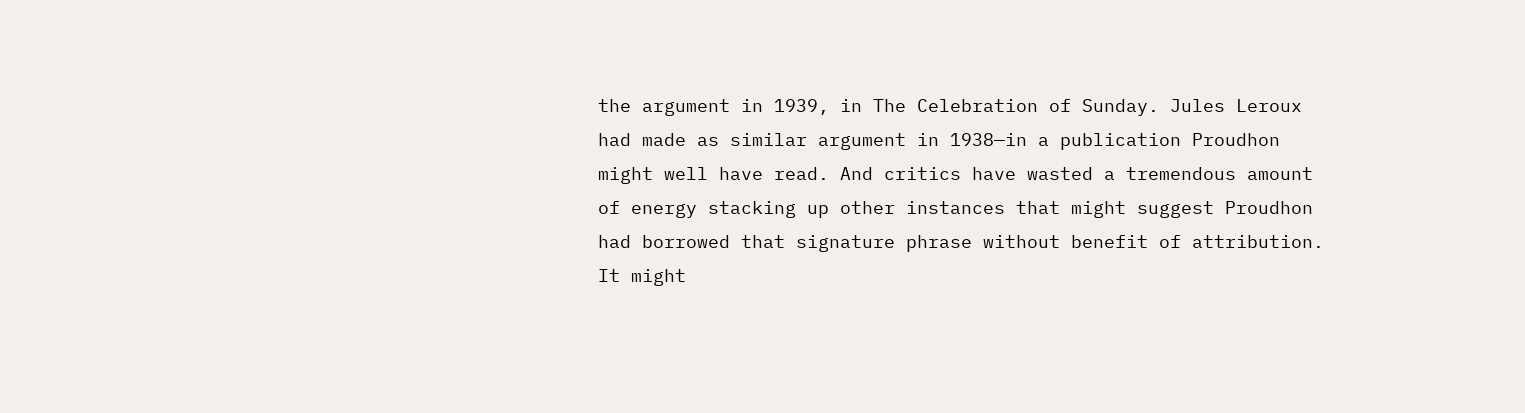the argument in 1939, in The Celebration of Sunday. Jules Leroux had made as similar argument in 1938—in a publication Proudhon might well have read. And critics have wasted a tremendous amount of energy stacking up other instances that might suggest Proudhon had borrowed that signature phrase without benefit of attribution. It might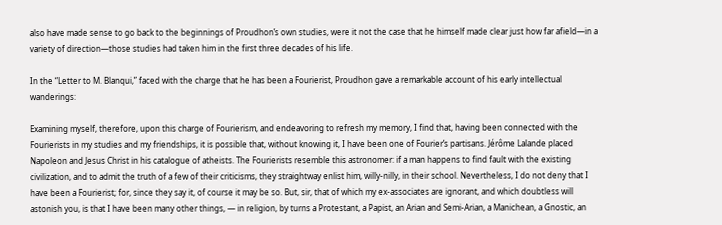also have made sense to go back to the beginnings of Proudhon’s own studies, were it not the case that he himself made clear just how far afield—in a variety of direction—those studies had taken him in the first three decades of his life.

In the “Letter to M. Blanqui,” faced with the charge that he has been a Fourierist, Proudhon gave a remarkable account of his early intellectual wanderings:

Examining myself, therefore, upon this charge of Fourierism, and endeavoring to refresh my memory, I find that, having been connected with the Fourierists in my studies and my friendships, it is possible that, without knowing it, I have been one of Fourier’s partisans. Jérôme Lalande placed Napoleon and Jesus Christ in his catalogue of atheists. The Fourierists resemble this astronomer: if a man happens to find fault with the existing civilization, and to admit the truth of a few of their criticisms, they straightway enlist him, willy-nilly, in their school. Nevertheless, I do not deny that I have been a Fourierist; for, since they say it, of course it may be so. But, sir, that of which my ex-associates are ignorant, and which doubtless will astonish you, is that I have been many other things, — in religion, by turns a Protestant, a Papist, an Arian and Semi-Arian, a Manichean, a Gnostic, an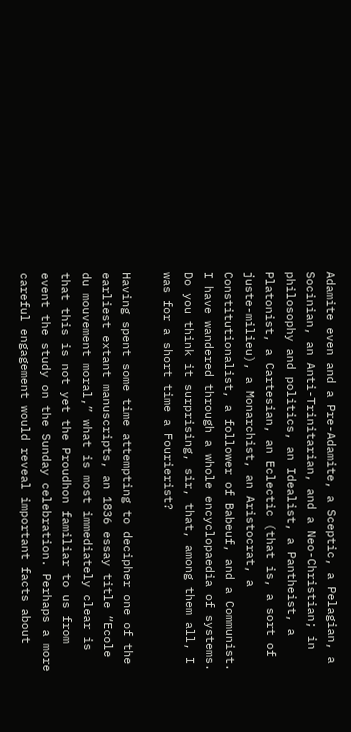Adamite even and a Pre-Adamite, a Sceptic, a Pelagian, a Socinian, an Anti-Trinitarian, and a Neo-Christian; in philosophy and politics, an Idealist, a Pantheist, a Platonist, a Cartesian, an Eclectic (that is, a sort of juste-milieu), a Monarchist, an Aristocrat, a Constitutionalist, a follower of Babeuf, and a Communist. I have wandered through a whole encyclopaedia of systems. Do you think it surprising, sir, that, among them all, I was for a short time a Fourierist?

Having spent some time attempting to decipher one of the earliest extant manuscripts, an 1836 essay title “Ecole du mouvement moral,” what is most immediately clear is that this is not yet the Proudhon familiar to us from event the study on the Sunday celebration. Perhaps a more careful engagement would reveal important facts about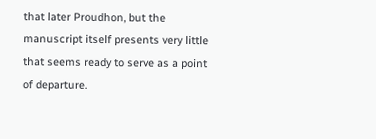that later Proudhon, but the manuscript itself presents very little that seems ready to serve as a point of departure.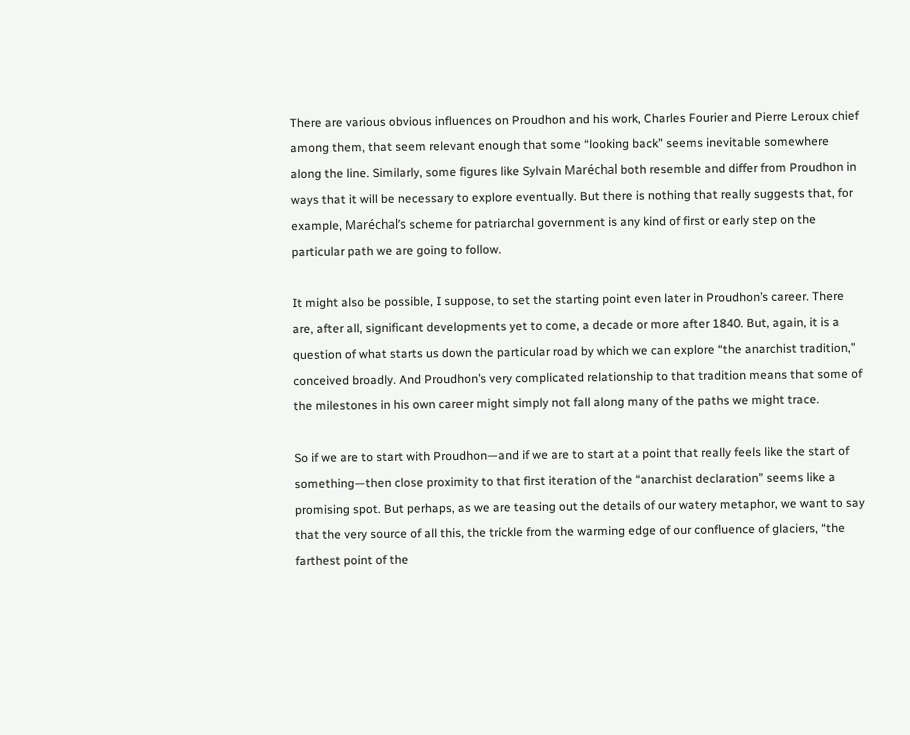There are various obvious influences on Proudhon and his work, Charles Fourier and Pierre Leroux chief among them, that seem relevant enough that some “looking back” seems inevitable somewhere along the line. Similarly, some figures like Sylvain Maréchal both resemble and differ from Proudhon in ways that it will be necessary to explore eventually. But there is nothing that really suggests that, for example, Maréchal’s scheme for patriarchal government is any kind of first or early step on the particular path we are going to follow.

It might also be possible, I suppose, to set the starting point even later in Proudhon’s career. There are, after all, significant developments yet to come, a decade or more after 1840. But, again, it is a question of what starts us down the particular road by which we can explore “the anarchist tradition,” conceived broadly. And Proudhon’s very complicated relationship to that tradition means that some of the milestones in his own career might simply not fall along many of the paths we might trace.

So if we are to start with Proudhon—and if we are to start at a point that really feels like the start of something—then close proximity to that first iteration of the “anarchist declaration” seems like a promising spot. But perhaps, as we are teasing out the details of our watery metaphor, we want to say that the very source of all this, the trickle from the warming edge of our confluence of glaciers, “the farthest point of the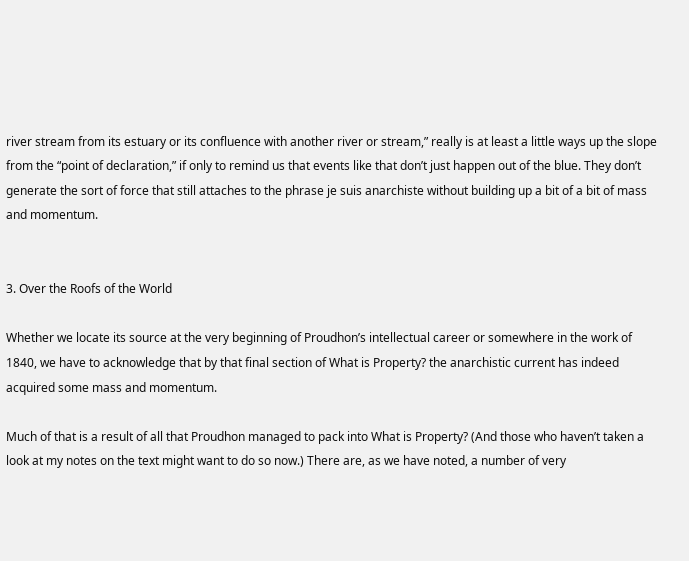river stream from its estuary or its confluence with another river or stream,” really is at least a little ways up the slope from the “point of declaration,” if only to remind us that events like that don’t just happen out of the blue. They don’t generate the sort of force that still attaches to the phrase je suis anarchiste without building up a bit of a bit of mass and momentum.


3. Over the Roofs of the World

Whether we locate its source at the very beginning of Proudhon’s intellectual career or somewhere in the work of 1840, we have to acknowledge that by that final section of What is Property? the anarchistic current has indeed acquired some mass and momentum.

Much of that is a result of all that Proudhon managed to pack into What is Property? (And those who haven’t taken a look at my notes on the text might want to do so now.) There are, as we have noted, a number of very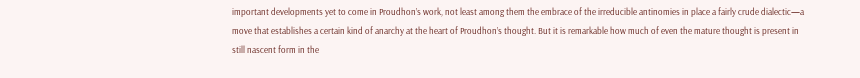important developments yet to come in Proudhon’s work, not least among them the embrace of the irreducible antinomies in place a fairly crude dialectic—a move that establishes a certain kind of anarchy at the heart of Proudhon’s thought. But it is remarkable how much of even the mature thought is present in still nascent form in the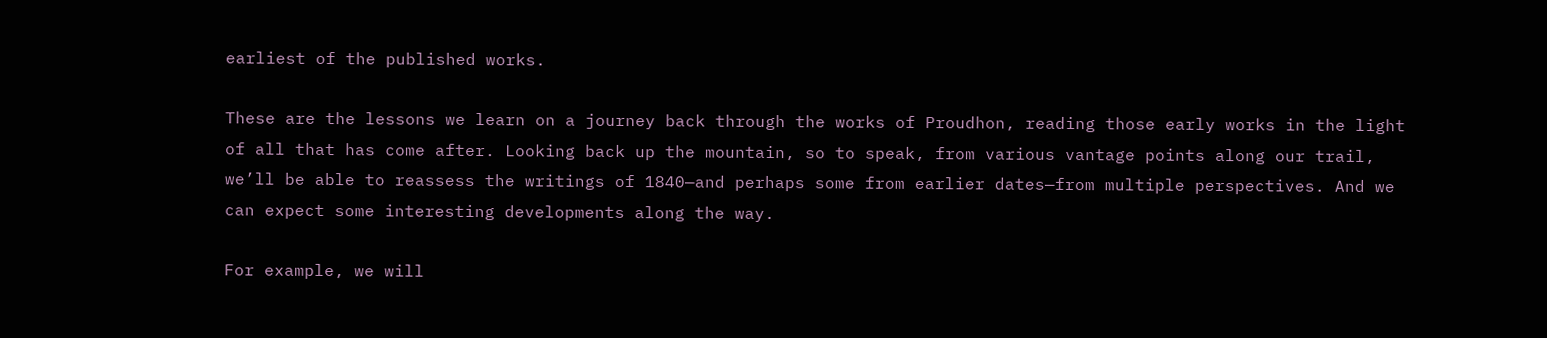earliest of the published works.

These are the lessons we learn on a journey back through the works of Proudhon, reading those early works in the light of all that has come after. Looking back up the mountain, so to speak, from various vantage points along our trail, we’ll be able to reassess the writings of 1840—and perhaps some from earlier dates—from multiple perspectives. And we can expect some interesting developments along the way.

For example, we will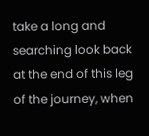take a long and searching look back at the end of this leg of the journey, when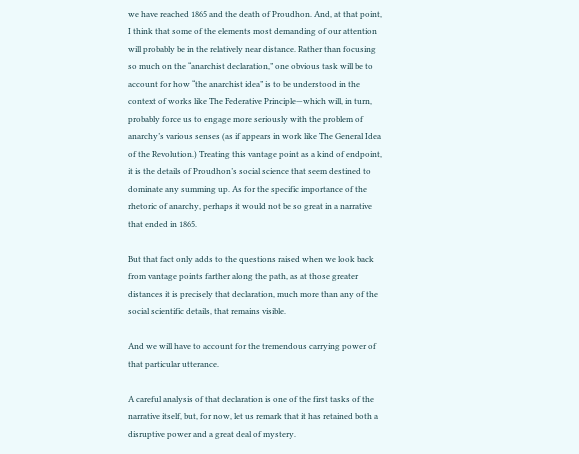we have reached 1865 and the death of Proudhon. And, at that point, I think that some of the elements most demanding of our attention will probably be in the relatively near distance. Rather than focusing so much on the “anarchist declaration,” one obvious task will be to account for how “the anarchist idea” is to be understood in the context of works like The Federative Principle—which will, in turn, probably force us to engage more seriously with the problem of anarchy’s various senses (as if appears in work like The General Idea of the Revolution.) Treating this vantage point as a kind of endpoint, it is the details of Proudhon’s social science that seem destined to dominate any summing up. As for the specific importance of the rhetoric of anarchy, perhaps it would not be so great in a narrative that ended in 1865.

But that fact only adds to the questions raised when we look back from vantage points farther along the path, as at those greater distances it is precisely that declaration, much more than any of the social scientific details, that remains visible.

And we will have to account for the tremendous carrying power of that particular utterance.

A careful analysis of that declaration is one of the first tasks of the narrative itself, but, for now, let us remark that it has retained both a disruptive power and a great deal of mystery.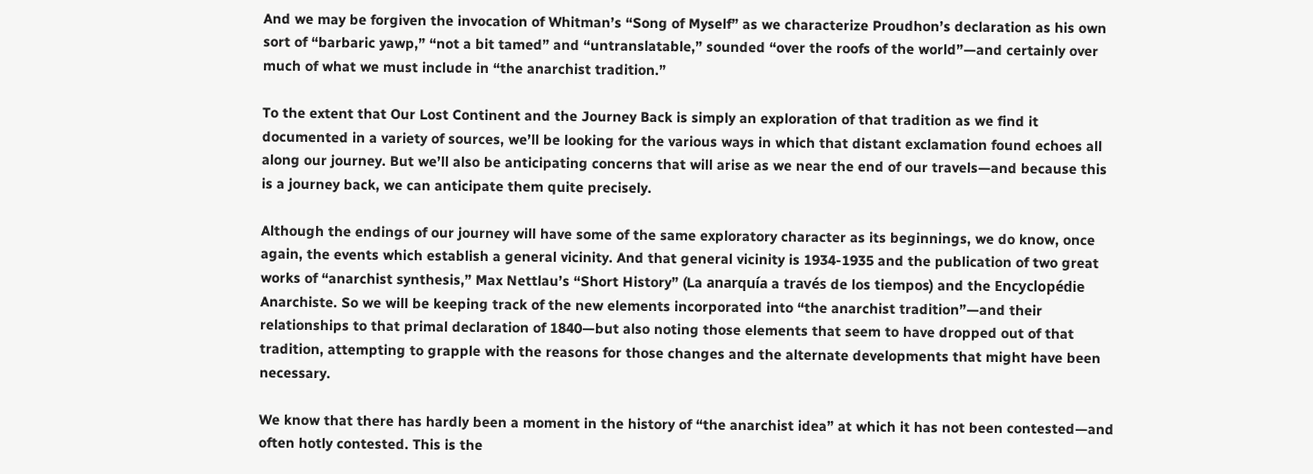And we may be forgiven the invocation of Whitman’s “Song of Myself” as we characterize Proudhon’s declaration as his own sort of “barbaric yawp,” “not a bit tamed” and “untranslatable,” sounded “over the roofs of the world”—and certainly over much of what we must include in “the anarchist tradition.”

To the extent that Our Lost Continent and the Journey Back is simply an exploration of that tradition as we find it documented in a variety of sources, we’ll be looking for the various ways in which that distant exclamation found echoes all along our journey. But we’ll also be anticipating concerns that will arise as we near the end of our travels—and because this is a journey back, we can anticipate them quite precisely.

Although the endings of our journey will have some of the same exploratory character as its beginnings, we do know, once again, the events which establish a general vicinity. And that general vicinity is 1934-1935 and the publication of two great works of “anarchist synthesis,” Max Nettlau’s “Short History” (La anarquía a través de los tiempos) and the Encyclopédie Anarchiste. So we will be keeping track of the new elements incorporated into “the anarchist tradition”—and their relationships to that primal declaration of 1840—but also noting those elements that seem to have dropped out of that tradition, attempting to grapple with the reasons for those changes and the alternate developments that might have been necessary.

We know that there has hardly been a moment in the history of “the anarchist idea” at which it has not been contested—and often hotly contested. This is the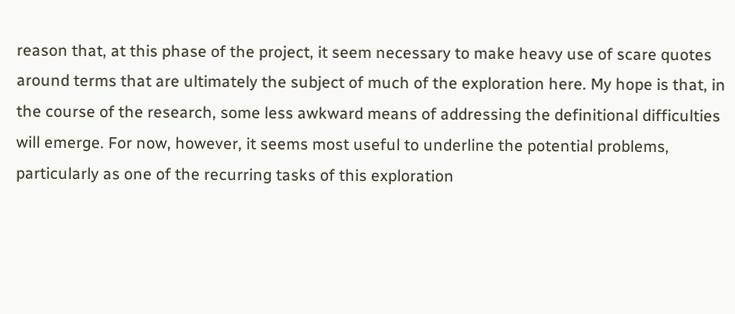reason that, at this phase of the project, it seem necessary to make heavy use of scare quotes around terms that are ultimately the subject of much of the exploration here. My hope is that, in the course of the research, some less awkward means of addressing the definitional difficulties will emerge. For now, however, it seems most useful to underline the potential problems, particularly as one of the recurring tasks of this exploration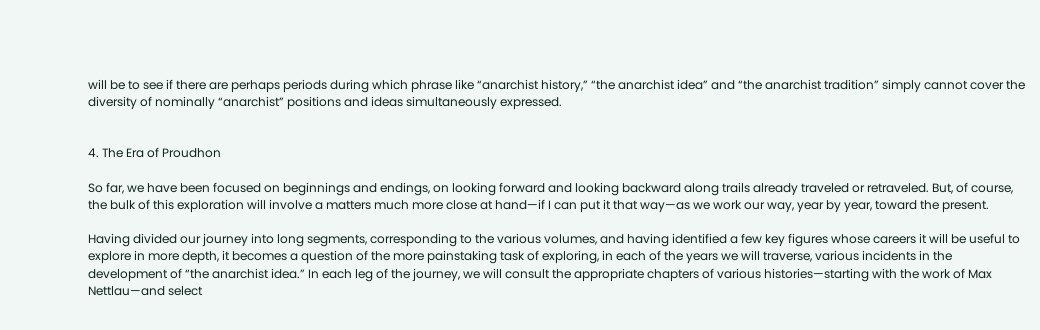will be to see if there are perhaps periods during which phrase like “anarchist history,” “the anarchist idea” and “the anarchist tradition” simply cannot cover the diversity of nominally “anarchist” positions and ideas simultaneously expressed.


4. The Era of Proudhon

So far, we have been focused on beginnings and endings, on looking forward and looking backward along trails already traveled or retraveled. But, of course, the bulk of this exploration will involve a matters much more close at hand—if I can put it that way—as we work our way, year by year, toward the present.

Having divided our journey into long segments, corresponding to the various volumes, and having identified a few key figures whose careers it will be useful to explore in more depth, it becomes a question of the more painstaking task of exploring, in each of the years we will traverse, various incidents in the development of “the anarchist idea.” In each leg of the journey, we will consult the appropriate chapters of various histories—starting with the work of Max Nettlau—and select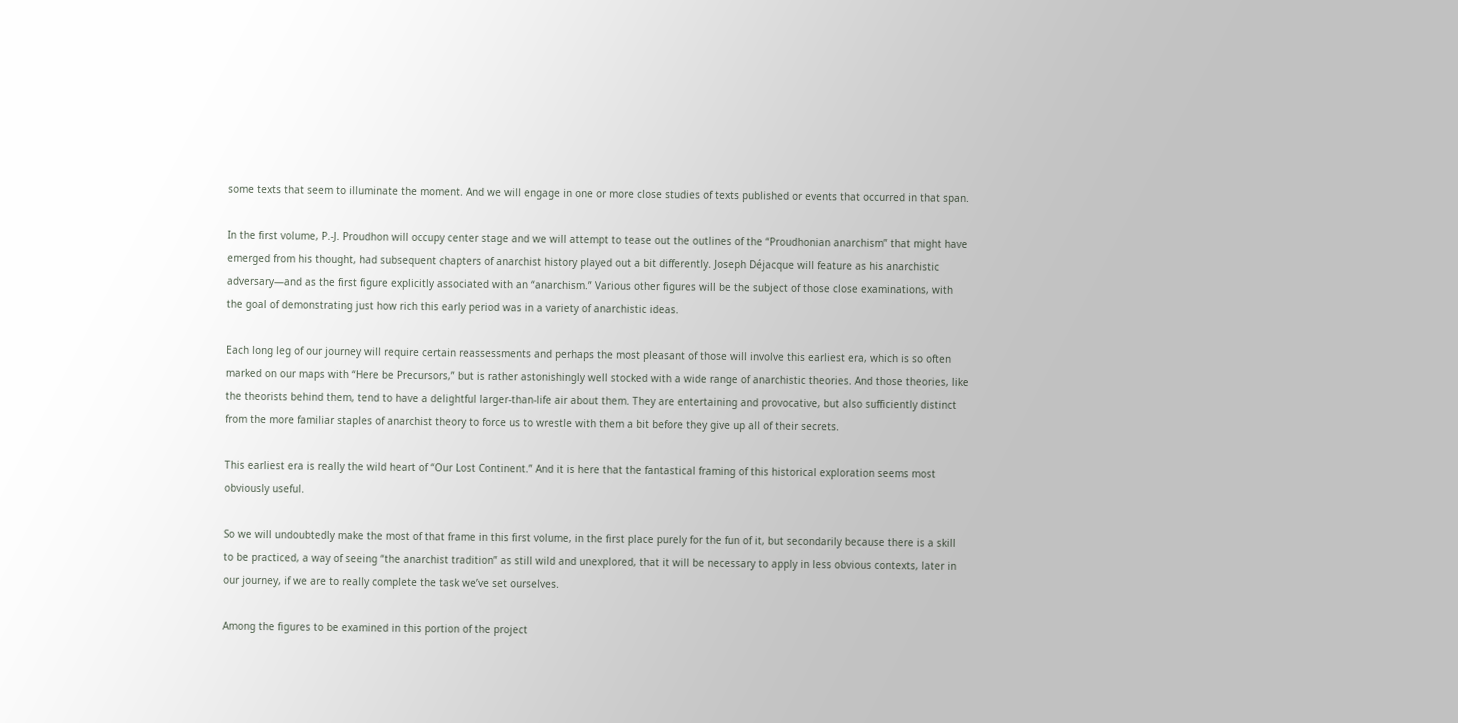some texts that seem to illuminate the moment. And we will engage in one or more close studies of texts published or events that occurred in that span.

In the first volume, P.-J. Proudhon will occupy center stage and we will attempt to tease out the outlines of the “Proudhonian anarchism” that might have emerged from his thought, had subsequent chapters of anarchist history played out a bit differently. Joseph Déjacque will feature as his anarchistic adversary—and as the first figure explicitly associated with an “anarchism.” Various other figures will be the subject of those close examinations, with the goal of demonstrating just how rich this early period was in a variety of anarchistic ideas.

Each long leg of our journey will require certain reassessments and perhaps the most pleasant of those will involve this earliest era, which is so often marked on our maps with “Here be Precursors,” but is rather astonishingly well stocked with a wide range of anarchistic theories. And those theories, like the theorists behind them, tend to have a delightful larger-than-life air about them. They are entertaining and provocative, but also sufficiently distinct from the more familiar staples of anarchist theory to force us to wrestle with them a bit before they give up all of their secrets.

This earliest era is really the wild heart of “Our Lost Continent.” And it is here that the fantastical framing of this historical exploration seems most obviously useful.

So we will undoubtedly make the most of that frame in this first volume, in the first place purely for the fun of it, but secondarily because there is a skill to be practiced, a way of seeing “the anarchist tradition” as still wild and unexplored, that it will be necessary to apply in less obvious contexts, later in our journey, if we are to really complete the task we’ve set ourselves.

Among the figures to be examined in this portion of the project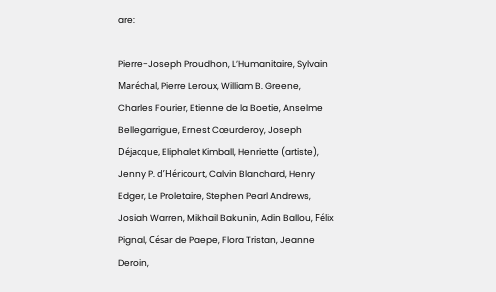are:

Pierre-Joseph Proudhon, L’Humanitaire, Sylvain Maréchal, Pierre Leroux, William B. Greene, Charles Fourier, Etienne de la Boetie, Anselme Bellegarrigue, Ernest Cœurderoy, Joseph Déjacque, Eliphalet Kimball, Henriette (artiste), Jenny P. d’Héricourt, Calvin Blanchard, Henry Edger, Le Proletaire, Stephen Pearl Andrews, Josiah Warren, Mikhail Bakunin, Adin Ballou, Félix Pignal, César de Paepe, Flora Tristan, Jeanne Deroin,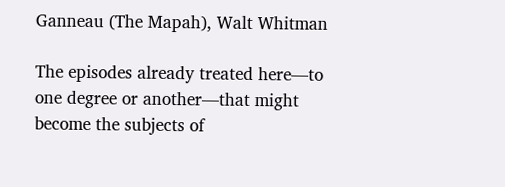Ganneau (The Mapah), Walt Whitman

The episodes already treated here—to one degree or another—that might become the subjects of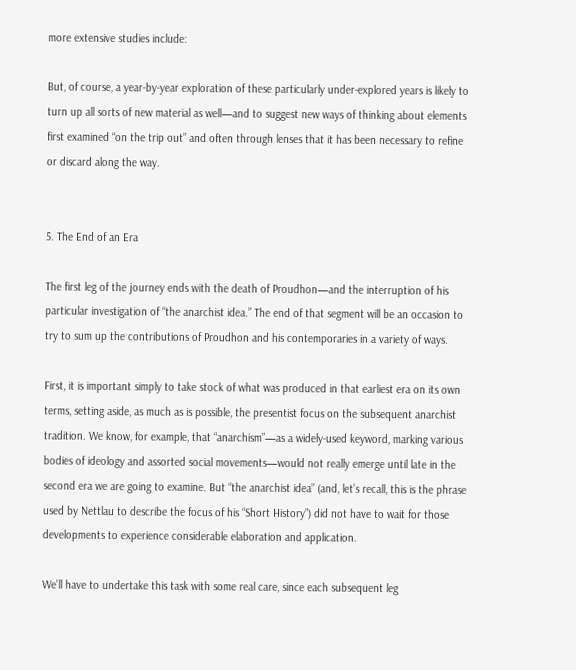more extensive studies include:

But, of course, a year-by-year exploration of these particularly under-explored years is likely to turn up all sorts of new material as well—and to suggest new ways of thinking about elements first examined “on the trip out” and often through lenses that it has been necessary to refine or discard along the way.


5. The End of an Era

The first leg of the journey ends with the death of Proudhon—and the interruption of his particular investigation of “the anarchist idea.” The end of that segment will be an occasion to try to sum up the contributions of Proudhon and his contemporaries in a variety of ways.

First, it is important simply to take stock of what was produced in that earliest era on its own terms, setting aside, as much as is possible, the presentist focus on the subsequent anarchist tradition. We know, for example, that “anarchism”—as a widely-used keyword, marking various bodies of ideology and assorted social movements—would not really emerge until late in the second era we are going to examine. But “the anarchist idea” (and, let’s recall, this is the phrase used by Nettlau to describe the focus of his “Short History”) did not have to wait for those developments to experience considerable elaboration and application.

We’ll have to undertake this task with some real care, since each subsequent leg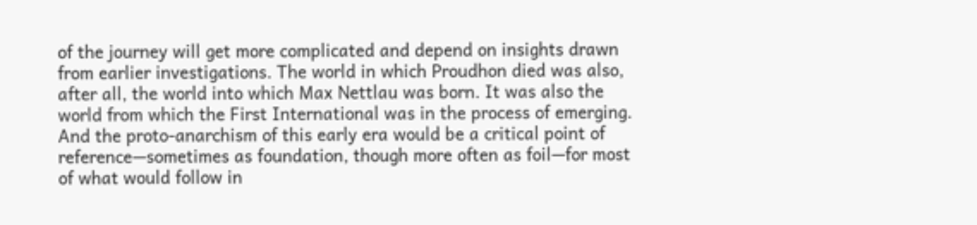of the journey will get more complicated and depend on insights drawn from earlier investigations. The world in which Proudhon died was also, after all, the world into which Max Nettlau was born. It was also the world from which the First International was in the process of emerging. And the proto-anarchism of this early era would be a critical point of reference—sometimes as foundation, though more often as foil—for most of what would follow in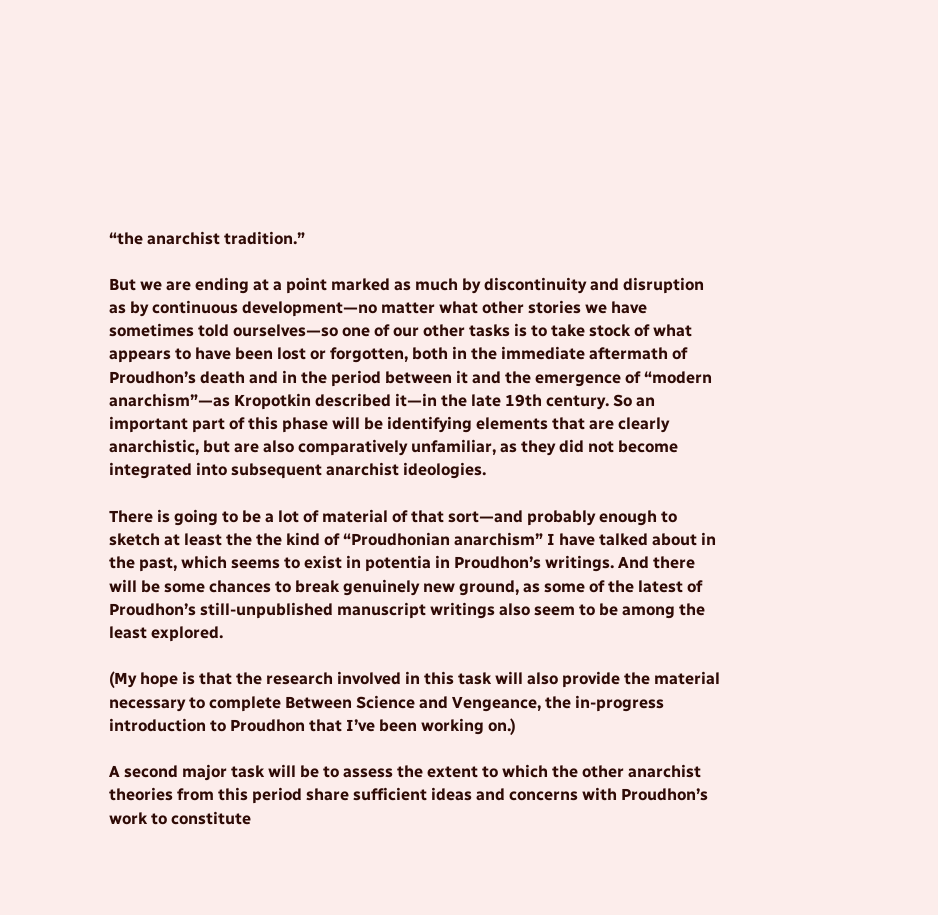“the anarchist tradition.”

But we are ending at a point marked as much by discontinuity and disruption as by continuous development—no matter what other stories we have sometimes told ourselves—so one of our other tasks is to take stock of what appears to have been lost or forgotten, both in the immediate aftermath of Proudhon’s death and in the period between it and the emergence of “modern anarchism”—as Kropotkin described it—in the late 19th century. So an important part of this phase will be identifying elements that are clearly anarchistic, but are also comparatively unfamiliar, as they did not become integrated into subsequent anarchist ideologies.

There is going to be a lot of material of that sort—and probably enough to sketch at least the the kind of “Proudhonian anarchism” I have talked about in the past, which seems to exist in potentia in Proudhon’s writings. And there will be some chances to break genuinely new ground, as some of the latest of Proudhon’s still-unpublished manuscript writings also seem to be among the least explored.

(My hope is that the research involved in this task will also provide the material necessary to complete Between Science and Vengeance, the in-progress introduction to Proudhon that I’ve been working on.)

A second major task will be to assess the extent to which the other anarchist theories from this period share sufficient ideas and concerns with Proudhon’s work to constitute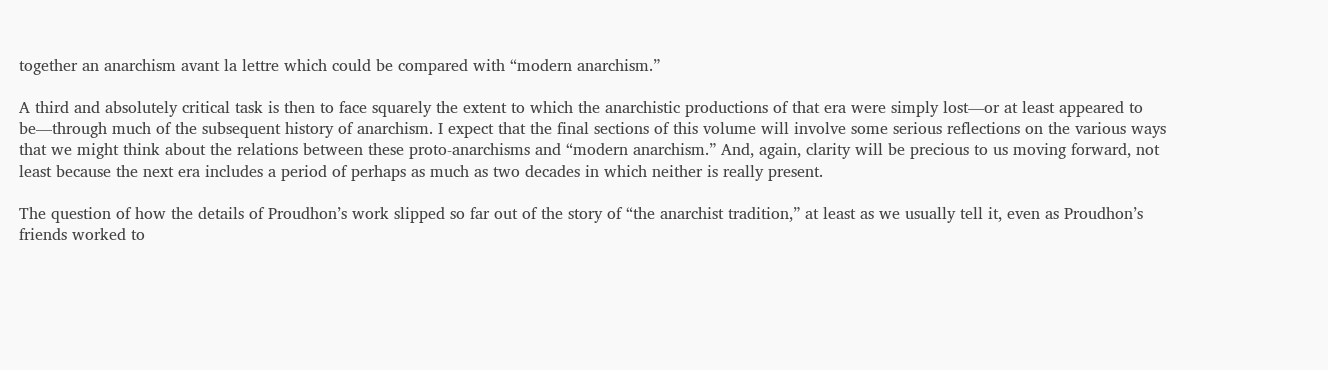together an anarchism avant la lettre which could be compared with “modern anarchism.”

A third and absolutely critical task is then to face squarely the extent to which the anarchistic productions of that era were simply lost—or at least appeared to be—through much of the subsequent history of anarchism. I expect that the final sections of this volume will involve some serious reflections on the various ways that we might think about the relations between these proto-anarchisms and “modern anarchism.” And, again, clarity will be precious to us moving forward, not least because the next era includes a period of perhaps as much as two decades in which neither is really present.

The question of how the details of Proudhon’s work slipped so far out of the story of “the anarchist tradition,” at least as we usually tell it, even as Proudhon’s friends worked to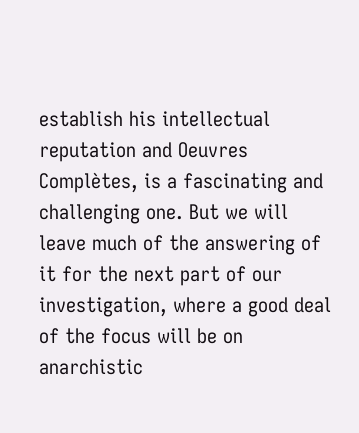establish his intellectual reputation and Oeuvres Complètes, is a fascinating and challenging one. But we will leave much of the answering of it for the next part of our investigation, where a good deal of the focus will be on anarchistic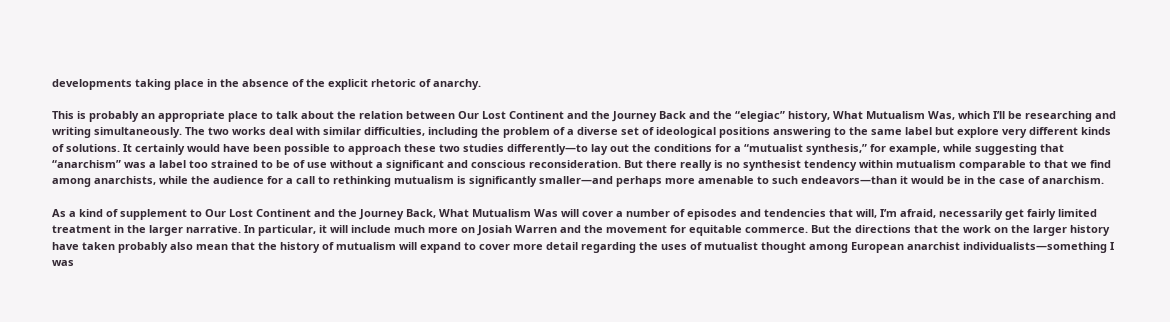developments taking place in the absence of the explicit rhetoric of anarchy.

This is probably an appropriate place to talk about the relation between Our Lost Continent and the Journey Back and the “elegiac” history, What Mutualism Was, which I’ll be researching and writing simultaneously. The two works deal with similar difficulties, including the problem of a diverse set of ideological positions answering to the same label but explore very different kinds of solutions. It certainly would have been possible to approach these two studies differently—to lay out the conditions for a “mutualist synthesis,” for example, while suggesting that “anarchism” was a label too strained to be of use without a significant and conscious reconsideration. But there really is no synthesist tendency within mutualism comparable to that we find among anarchists, while the audience for a call to rethinking mutualism is significantly smaller—and perhaps more amenable to such endeavors—than it would be in the case of anarchism.

As a kind of supplement to Our Lost Continent and the Journey Back, What Mutualism Was will cover a number of episodes and tendencies that will, I’m afraid, necessarily get fairly limited treatment in the larger narrative. In particular, it will include much more on Josiah Warren and the movement for equitable commerce. But the directions that the work on the larger history have taken probably also mean that the history of mutualism will expand to cover more detail regarding the uses of mutualist thought among European anarchist individualists—something I was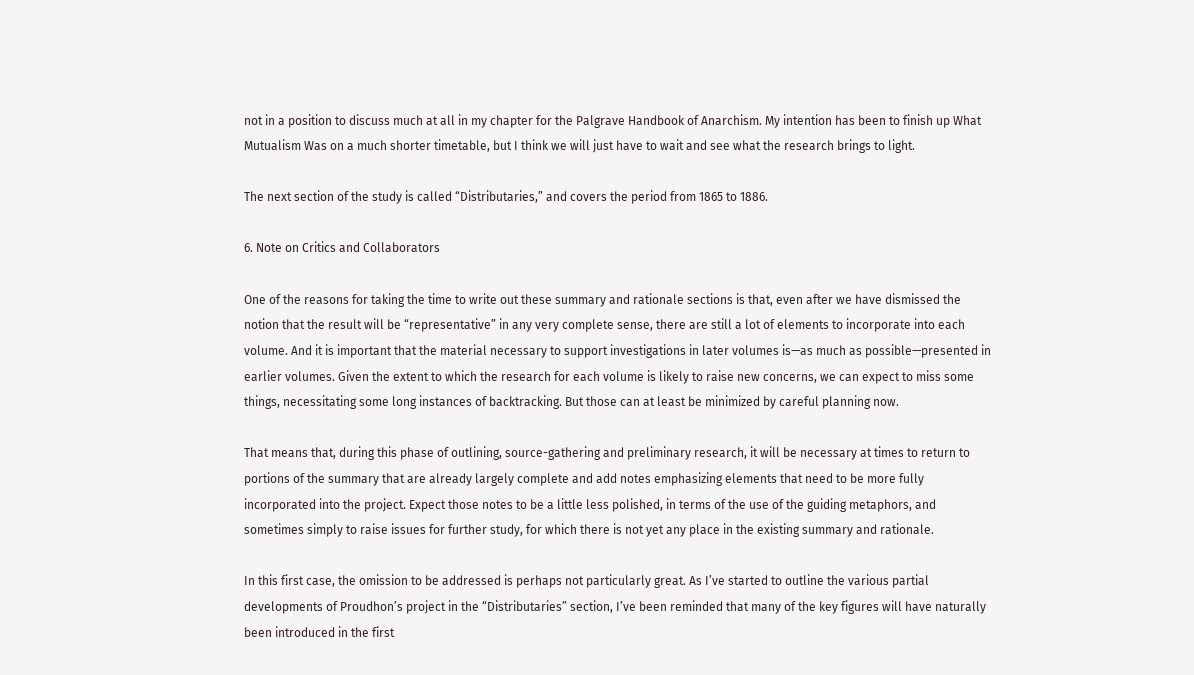not in a position to discuss much at all in my chapter for the Palgrave Handbook of Anarchism. My intention has been to finish up What Mutualism Was on a much shorter timetable, but I think we will just have to wait and see what the research brings to light.

The next section of the study is called “Distributaries,” and covers the period from 1865 to 1886.

6. Note on Critics and Collaborators

One of the reasons for taking the time to write out these summary and rationale sections is that, even after we have dismissed the notion that the result will be “representative” in any very complete sense, there are still a lot of elements to incorporate into each volume. And it is important that the material necessary to support investigations in later volumes is—as much as possible—presented in earlier volumes. Given the extent to which the research for each volume is likely to raise new concerns, we can expect to miss some things, necessitating some long instances of backtracking. But those can at least be minimized by careful planning now.

That means that, during this phase of outlining, source-gathering and preliminary research, it will be necessary at times to return to portions of the summary that are already largely complete and add notes emphasizing elements that need to be more fully incorporated into the project. Expect those notes to be a little less polished, in terms of the use of the guiding metaphors, and sometimes simply to raise issues for further study, for which there is not yet any place in the existing summary and rationale.

In this first case, the omission to be addressed is perhaps not particularly great. As I’ve started to outline the various partial developments of Proudhon’s project in the “Distributaries” section, I’ve been reminded that many of the key figures will have naturally been introduced in the first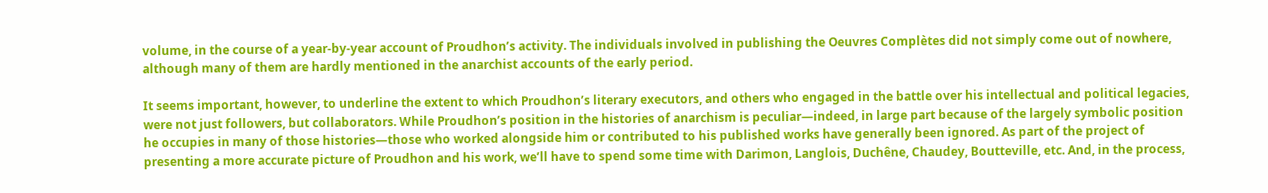volume, in the course of a year-by-year account of Proudhon’s activity. The individuals involved in publishing the Oeuvres Complètes did not simply come out of nowhere, although many of them are hardly mentioned in the anarchist accounts of the early period.

It seems important, however, to underline the extent to which Proudhon’s literary executors, and others who engaged in the battle over his intellectual and political legacies, were not just followers, but collaborators. While Proudhon’s position in the histories of anarchism is peculiar—indeed, in large part because of the largely symbolic position he occupies in many of those histories—those who worked alongside him or contributed to his published works have generally been ignored. As part of the project of presenting a more accurate picture of Proudhon and his work, we’ll have to spend some time with Darimon, Langlois, Duchêne, Chaudey, Boutteville, etc. And, in the process,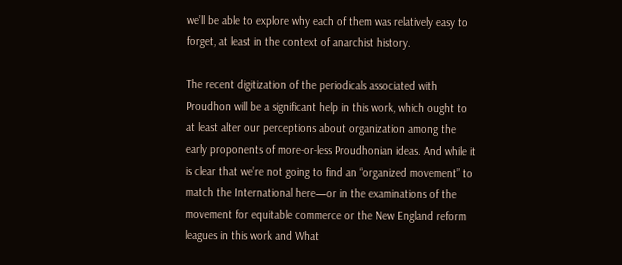we’ll be able to explore why each of them was relatively easy to forget, at least in the context of anarchist history.

The recent digitization of the periodicals associated with Proudhon will be a significant help in this work, which ought to at least alter our perceptions about organization among the early proponents of more-or-less Proudhonian ideas. And while it is clear that we’re not going to find an “organized movement” to match the International here—or in the examinations of the movement for equitable commerce or the New England reform leagues in this work and What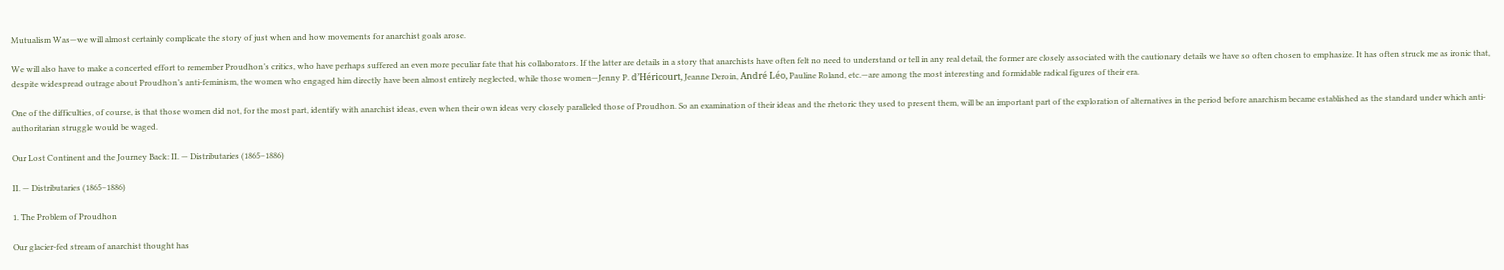Mutualism Was—we will almost certainly complicate the story of just when and how movements for anarchist goals arose.

We will also have to make a concerted effort to remember Proudhon’s critics, who have perhaps suffered an even more peculiar fate that his collaborators. If the latter are details in a story that anarchists have often felt no need to understand or tell in any real detail, the former are closely associated with the cautionary details we have so often chosen to emphasize. It has often struck me as ironic that, despite widespread outrage about Proudhon’s anti-feminism, the women who engaged him directly have been almost entirely neglected, while those women—Jenny P. d’Héricourt, Jeanne Deroin, André Léo, Pauline Roland, etc.—are among the most interesting and formidable radical figures of their era.

One of the difficulties, of course, is that those women did not, for the most part, identify with anarchist ideas, even when their own ideas very closely paralleled those of Proudhon. So an examination of their ideas and the rhetoric they used to present them, will be an important part of the exploration of alternatives in the period before anarchism became established as the standard under which anti-authoritarian struggle would be waged.

Our Lost Continent and the Journey Back: II. — Distributaries (1865–1886)

II. — Distributaries (1865–1886)

1. The Problem of Proudhon

Our glacier-fed stream of anarchist thought has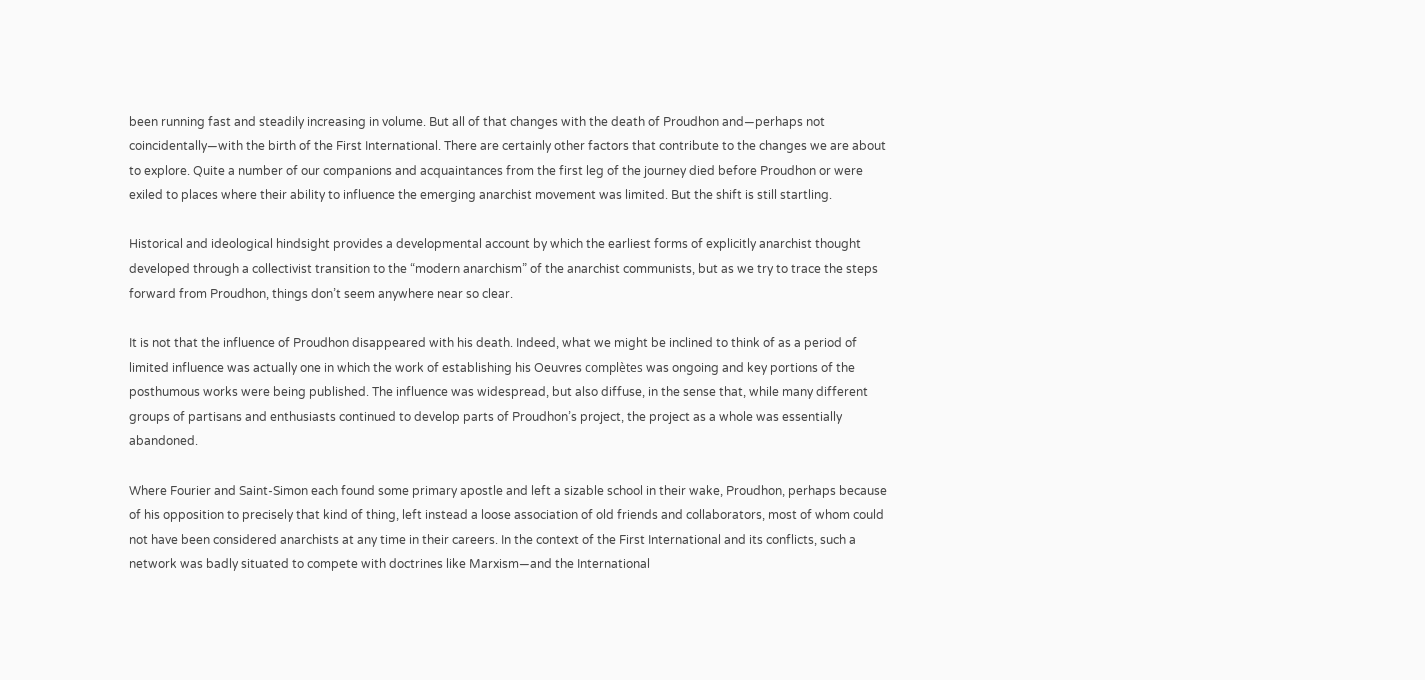been running fast and steadily increasing in volume. But all of that changes with the death of Proudhon and—perhaps not coincidentally—with the birth of the First International. There are certainly other factors that contribute to the changes we are about to explore. Quite a number of our companions and acquaintances from the first leg of the journey died before Proudhon or were exiled to places where their ability to influence the emerging anarchist movement was limited. But the shift is still startling.

Historical and ideological hindsight provides a developmental account by which the earliest forms of explicitly anarchist thought developed through a collectivist transition to the “modern anarchism” of the anarchist communists, but as we try to trace the steps forward from Proudhon, things don’t seem anywhere near so clear.

It is not that the influence of Proudhon disappeared with his death. Indeed, what we might be inclined to think of as a period of limited influence was actually one in which the work of establishing his Oeuvres complètes was ongoing and key portions of the posthumous works were being published. The influence was widespread, but also diffuse, in the sense that, while many different groups of partisans and enthusiasts continued to develop parts of Proudhon’s project, the project as a whole was essentially abandoned.

Where Fourier and Saint-Simon each found some primary apostle and left a sizable school in their wake, Proudhon, perhaps because of his opposition to precisely that kind of thing, left instead a loose association of old friends and collaborators, most of whom could not have been considered anarchists at any time in their careers. In the context of the First International and its conflicts, such a network was badly situated to compete with doctrines like Marxism—and the International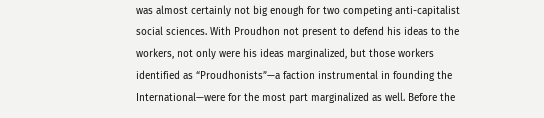was almost certainly not big enough for two competing anti-capitalist social sciences. With Proudhon not present to defend his ideas to the workers, not only were his ideas marginalized, but those workers identified as “Proudhonists”—a faction instrumental in founding the International—were for the most part marginalized as well. Before the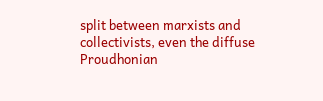split between marxists and collectivists, even the diffuse Proudhonian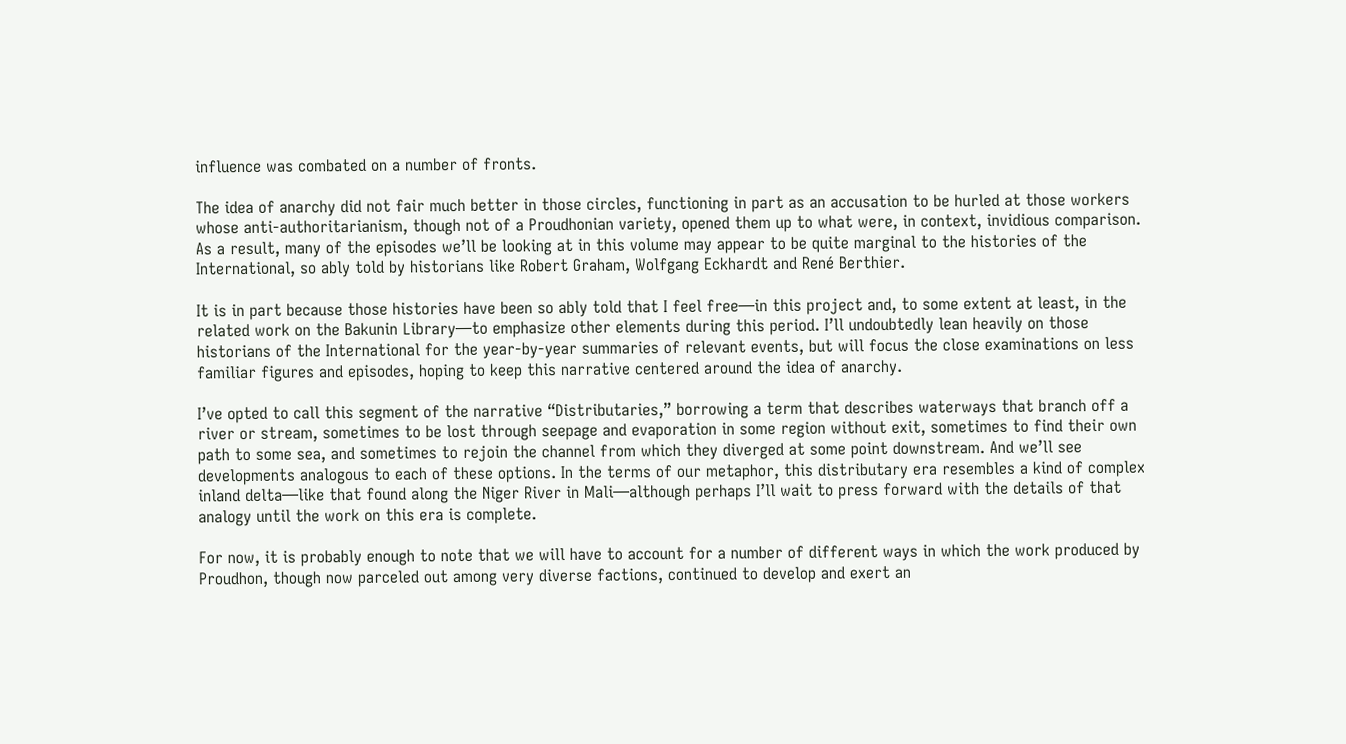influence was combated on a number of fronts.

The idea of anarchy did not fair much better in those circles, functioning in part as an accusation to be hurled at those workers whose anti-authoritarianism, though not of a Proudhonian variety, opened them up to what were, in context, invidious comparison. As a result, many of the episodes we’ll be looking at in this volume may appear to be quite marginal to the histories of the International, so ably told by historians like Robert Graham, Wolfgang Eckhardt and René Berthier.

It is in part because those histories have been so ably told that I feel free—in this project and, to some extent at least, in the related work on the Bakunin Library—to emphasize other elements during this period. I’ll undoubtedly lean heavily on those historians of the International for the year-by-year summaries of relevant events, but will focus the close examinations on less familiar figures and episodes, hoping to keep this narrative centered around the idea of anarchy.

I’ve opted to call this segment of the narrative “Distributaries,” borrowing a term that describes waterways that branch off a river or stream, sometimes to be lost through seepage and evaporation in some region without exit, sometimes to find their own path to some sea, and sometimes to rejoin the channel from which they diverged at some point downstream. And we’ll see developments analogous to each of these options. In the terms of our metaphor, this distributary era resembles a kind of complex inland delta—like that found along the Niger River in Mali—although perhaps I’ll wait to press forward with the details of that analogy until the work on this era is complete.

For now, it is probably enough to note that we will have to account for a number of different ways in which the work produced by Proudhon, though now parceled out among very diverse factions, continued to develop and exert an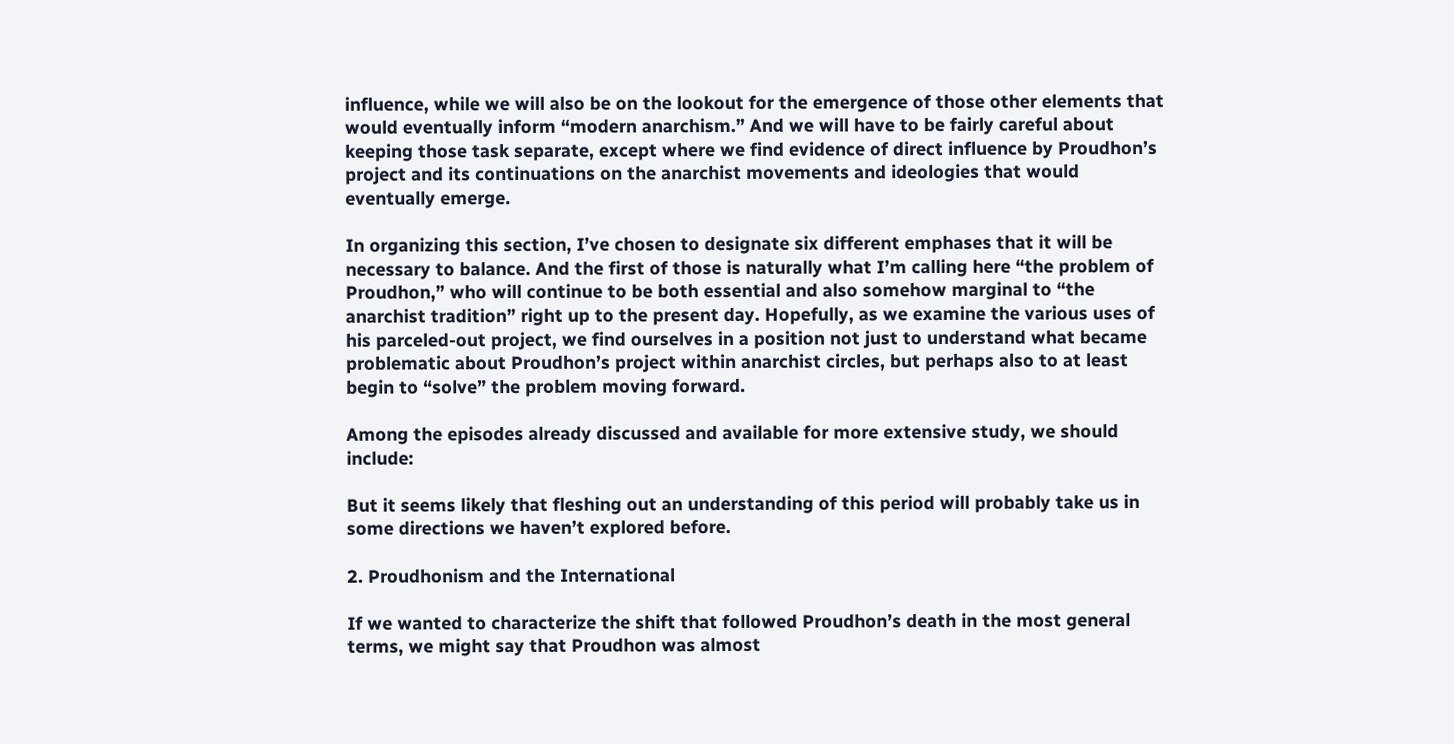influence, while we will also be on the lookout for the emergence of those other elements that would eventually inform “modern anarchism.” And we will have to be fairly careful about keeping those task separate, except where we find evidence of direct influence by Proudhon’s project and its continuations on the anarchist movements and ideologies that would eventually emerge.

In organizing this section, I’ve chosen to designate six different emphases that it will be necessary to balance. And the first of those is naturally what I’m calling here “the problem of Proudhon,” who will continue to be both essential and also somehow marginal to “the anarchist tradition” right up to the present day. Hopefully, as we examine the various uses of his parceled-out project, we find ourselves in a position not just to understand what became problematic about Proudhon’s project within anarchist circles, but perhaps also to at least begin to “solve” the problem moving forward.

Among the episodes already discussed and available for more extensive study, we should include:

But it seems likely that fleshing out an understanding of this period will probably take us in some directions we haven’t explored before.

2. Proudhonism and the International

If we wanted to characterize the shift that followed Proudhon’s death in the most general terms, we might say that Proudhon was almost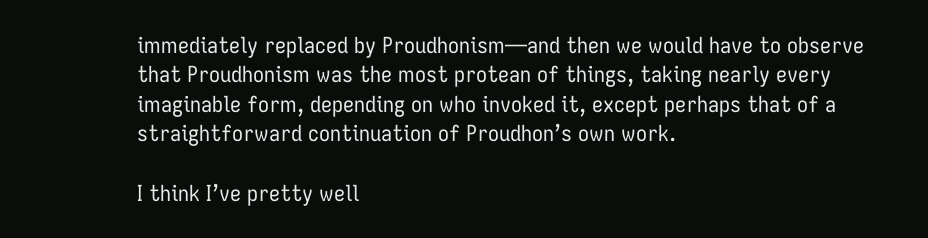immediately replaced by Proudhonism—and then we would have to observe that Proudhonism was the most protean of things, taking nearly every imaginable form, depending on who invoked it, except perhaps that of a straightforward continuation of Proudhon’s own work.

I think I’ve pretty well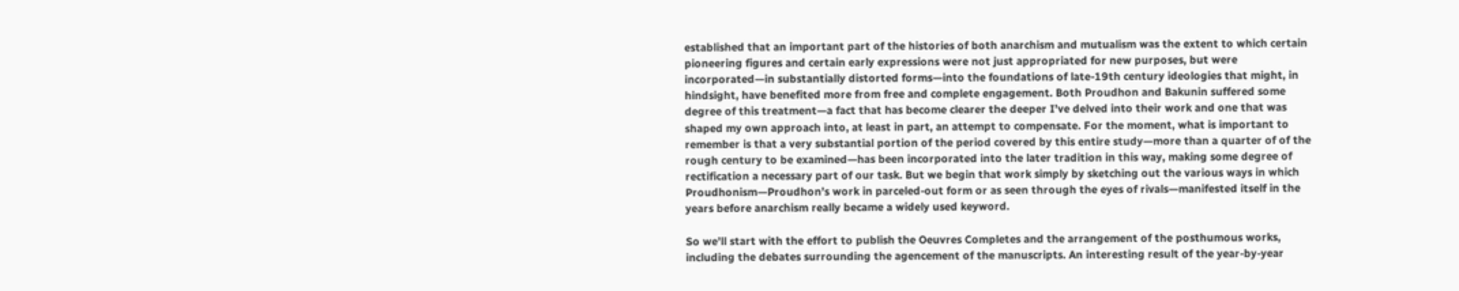established that an important part of the histories of both anarchism and mutualism was the extent to which certain pioneering figures and certain early expressions were not just appropriated for new purposes, but were incorporated—in substantially distorted forms—into the foundations of late-19th century ideologies that might, in hindsight, have benefited more from free and complete engagement. Both Proudhon and Bakunin suffered some degree of this treatment—a fact that has become clearer the deeper I’ve delved into their work and one that was shaped my own approach into, at least in part, an attempt to compensate. For the moment, what is important to remember is that a very substantial portion of the period covered by this entire study—more than a quarter of of the rough century to be examined—has been incorporated into the later tradition in this way, making some degree of rectification a necessary part of our task. But we begin that work simply by sketching out the various ways in which Proudhonism—Proudhon’s work in parceled-out form or as seen through the eyes of rivals—manifested itself in the years before anarchism really became a widely used keyword.

So we’ll start with the effort to publish the Oeuvres Completes and the arrangement of the posthumous works, including the debates surrounding the agencement of the manuscripts. An interesting result of the year-by-year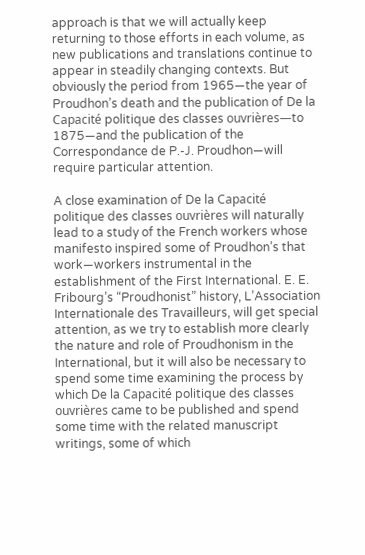approach is that we will actually keep returning to those efforts in each volume, as new publications and translations continue to appear in steadily changing contexts. But obviously the period from 1965—the year of Proudhon’s death and the publication of De la Capacité politique des classes ouvrières—to 1875—and the publication of the Correspondance de P.-J. Proudhon—will require particular attention.

A close examination of De la Capacité politique des classes ouvrières will naturally lead to a study of the French workers whose manifesto inspired some of Proudhon’s that work—workers instrumental in the establishment of the First International. E. E. Fribourg’s “Proudhonist” history, L’Association Internationale des Travailleurs, will get special attention, as we try to establish more clearly the nature and role of Proudhonism in the International, but it will also be necessary to spend some time examining the process by which De la Capacité politique des classes ouvrières came to be published and spend some time with the related manuscript writings, some of which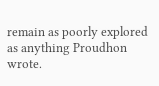remain as poorly explored as anything Proudhon wrote.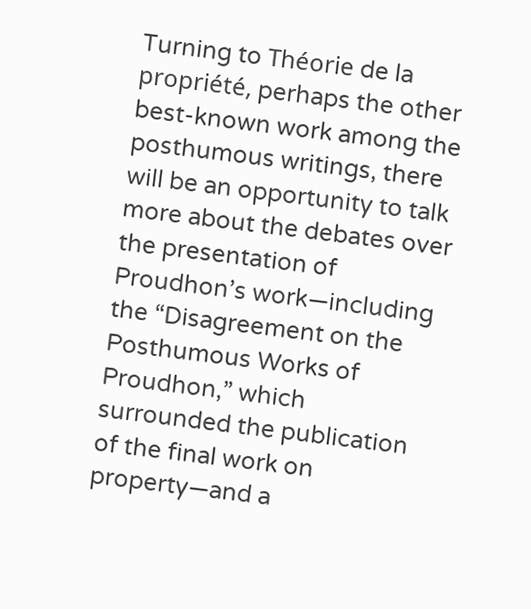Turning to Théorie de la propriété, perhaps the other best-known work among the posthumous writings, there will be an opportunity to talk more about the debates over the presentation of Proudhon’s work—including the “Disagreement on the Posthumous Works of Proudhon,” which surrounded the publication of the final work on property—and a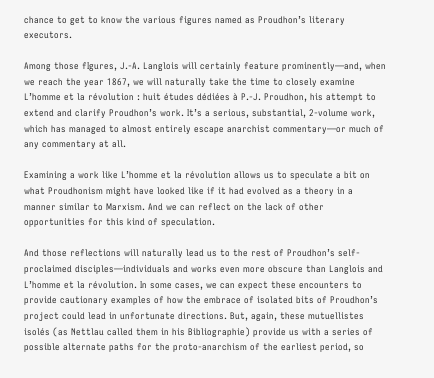chance to get to know the various figures named as Proudhon’s literary executors.

Among those fIgures, J.-A. Langlois will certainly feature prominently—and, when we reach the year 1867, we will naturally take the time to closely examine L’homme et la révolution : huit études dédiées à P.-J. Proudhon, his attempt to extend and clarify Proudhon’s work. It’s a serious, substantial, 2-volume work, which has managed to almost entirely escape anarchist commentary—or much of any commentary at all.

Examining a work like L’homme et la révolution allows us to speculate a bit on what Proudhonism might have looked like if it had evolved as a theory in a manner similar to Marxism. And we can reflect on the lack of other opportunities for this kind of speculation.

And those reflections will naturally lead us to the rest of Proudhon’s self-proclaimed disciples—individuals and works even more obscure than Langlois and L’homme et la révolution. In some cases, we can expect these encounters to provide cautionary examples of how the embrace of isolated bits of Proudhon’s project could lead in unfortunate directions. But, again, these mutuellistes isolés (as Nettlau called them in his Bibliographie) provide us with a series of possible alternate paths for the proto-anarchism of the earliest period, so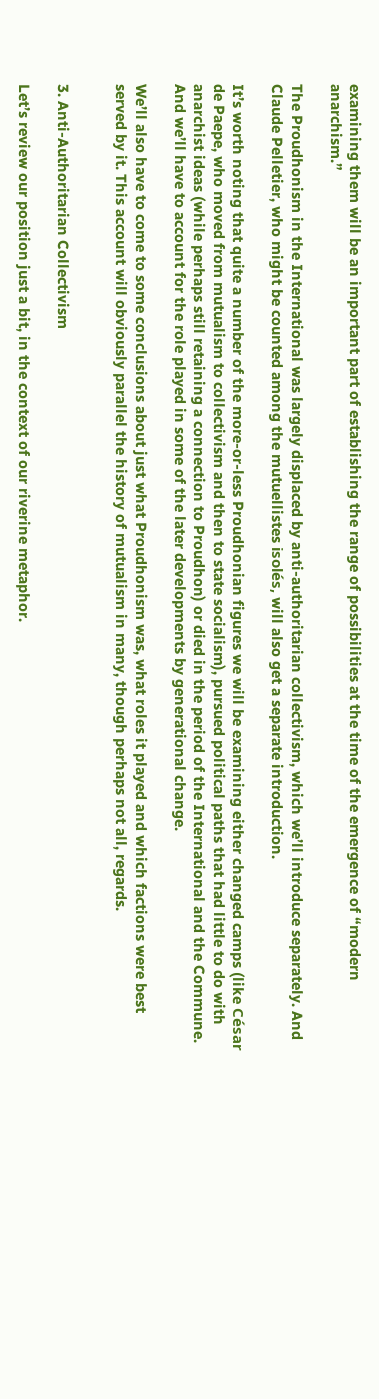examining them will be an important part of establishing the range of possibilities at the time of the emergence of “modern anarchism.”

The Proudhonism in the International was largely displaced by anti-authoritarian collectivism, which we’ll introduce separately. And Claude Pelletier, who might be counted among the mutuellistes isolés, will also get a separate introduction.

It’s worth noting that quite a number of the more-or-less Proudhonian figures we will be examining either changed camps (like César de Paepe, who moved from mutualism to collectivism and then to state socialism), pursued political paths that had little to do with anarchist ideas (while perhaps still retaining a connection to Proudhon) or died in the period of the International and the Commune. And we’ll have to account for the role played in some of the later developments by generational change.

We’ll also have to come to some conclusions about just what Proudhonism was, what roles it played and which factions were best served by it. This account will obviously parallel the history of mutualism in many, though perhaps not all, regards.


3. Anti-Authoritarian Collectivism

Let’s review our position just a bit, in the context of our riverine metaphor.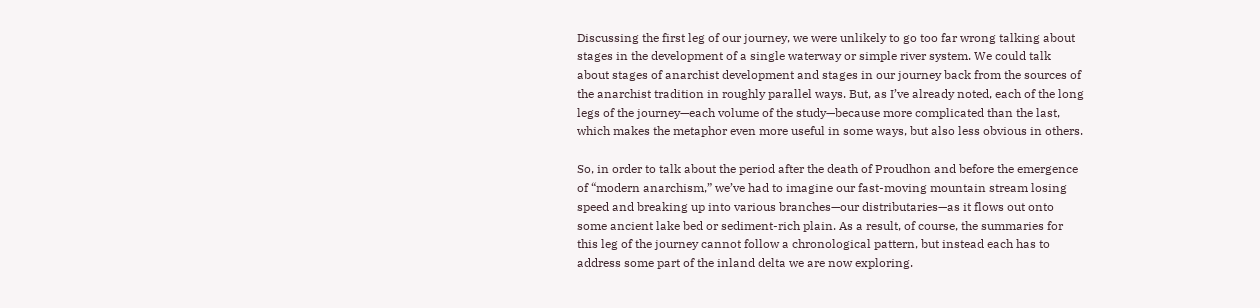Discussing the first leg of our journey, we were unlikely to go too far wrong talking about stages in the development of a single waterway or simple river system. We could talk about stages of anarchist development and stages in our journey back from the sources of the anarchist tradition in roughly parallel ways. But, as I’ve already noted, each of the long legs of the journey—each volume of the study—because more complicated than the last, which makes the metaphor even more useful in some ways, but also less obvious in others.

So, in order to talk about the period after the death of Proudhon and before the emergence of “modern anarchism,” we’ve had to imagine our fast-moving mountain stream losing speed and breaking up into various branches—our distributaries—as it flows out onto some ancient lake bed or sediment-rich plain. As a result, of course, the summaries for this leg of the journey cannot follow a chronological pattern, but instead each has to address some part of the inland delta we are now exploring.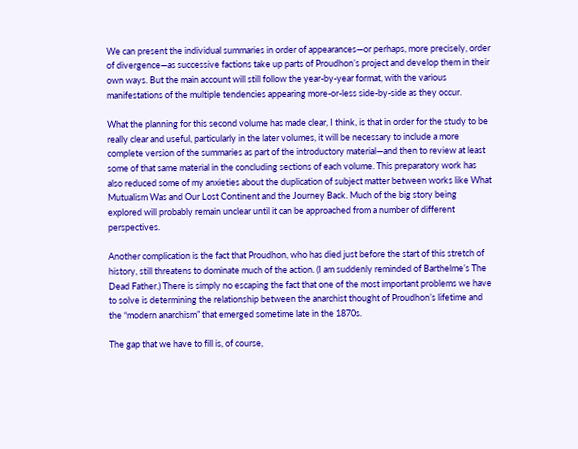We can present the individual summaries in order of appearances—or perhaps, more precisely, order of divergence—as successive factions take up parts of Proudhon’s project and develop them in their own ways. But the main account will still follow the year-by-year format, with the various manifestations of the multiple tendencies appearing more-or-less side-by-side as they occur.

What the planning for this second volume has made clear, I think, is that in order for the study to be really clear and useful, particularly in the later volumes, it will be necessary to include a more complete version of the summaries as part of the introductory material—and then to review at least some of that same material in the concluding sections of each volume. This preparatory work has also reduced some of my anxieties about the duplication of subject matter between works like What Mutualism Was and Our Lost Continent and the Journey Back. Much of the big story being explored will probably remain unclear until it can be approached from a number of different perspectives.

Another complication is the fact that Proudhon, who has died just before the start of this stretch of history, still threatens to dominate much of the action. (I am suddenly reminded of Barthelme’s The Dead Father.) There is simply no escaping the fact that one of the most important problems we have to solve is determining the relationship between the anarchist thought of Proudhon’s lifetime and the “modern anarchism” that emerged sometime late in the 1870s.

The gap that we have to fill is, of course,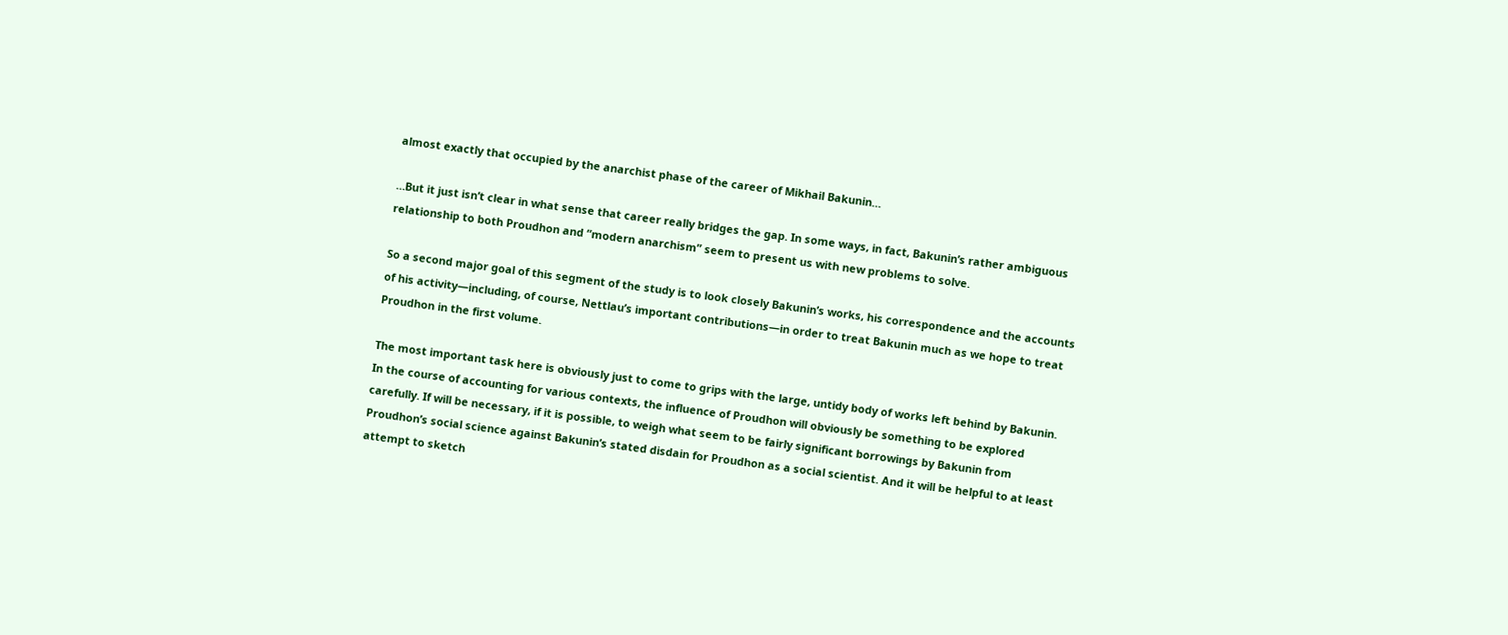almost exactly that occupied by the anarchist phase of the career of Mikhail Bakunin…

…But it just isn’t clear in what sense that career really bridges the gap. In some ways, in fact, Bakunin’s rather ambiguous relationship to both Proudhon and “modern anarchism” seem to present us with new problems to solve.

So a second major goal of this segment of the study is to look closely Bakunin’s works, his correspondence and the accounts of his activity—including, of course, Nettlau’s important contributions—in order to treat Bakunin much as we hope to treat Proudhon in the first volume.

The most important task here is obviously just to come to grips with the large, untidy body of works left behind by Bakunin. In the course of accounting for various contexts, the influence of Proudhon will obviously be something to be explored carefully. If will be necessary, if it is possible, to weigh what seem to be fairly significant borrowings by Bakunin from Proudhon’s social science against Bakunin’s stated disdain for Proudhon as a social scientist. And it will be helpful to at least attempt to sketch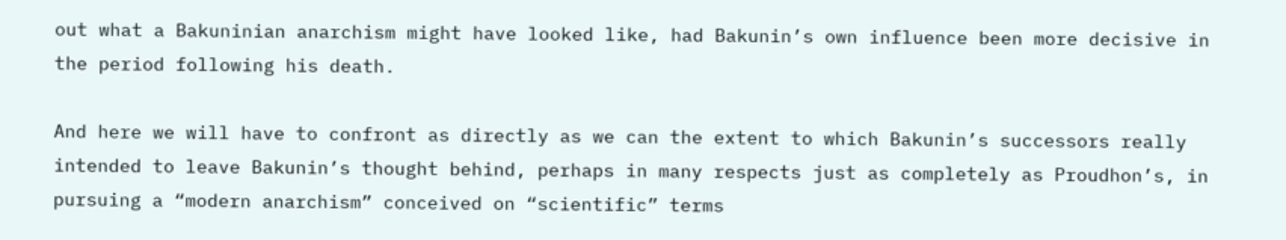out what a Bakuninian anarchism might have looked like, had Bakunin’s own influence been more decisive in the period following his death.

And here we will have to confront as directly as we can the extent to which Bakunin’s successors really intended to leave Bakunin’s thought behind, perhaps in many respects just as completely as Proudhon’s, in pursuing a “modern anarchism” conceived on “scientific” terms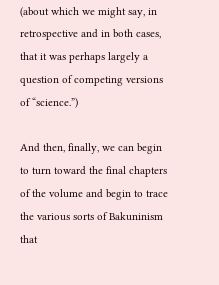(about which we might say, in retrospective and in both cases, that it was perhaps largely a question of competing versions of “science.”)

And then, finally, we can begin to turn toward the final chapters of the volume and begin to trace the various sorts of Bakuninism that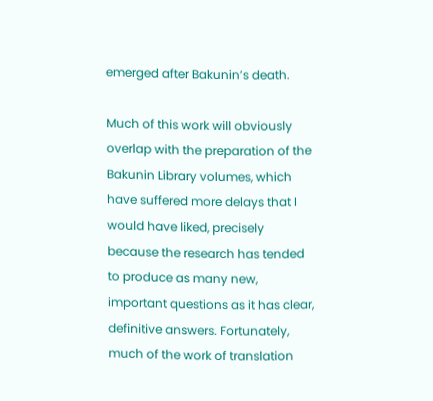emerged after Bakunin’s death.

Much of this work will obviously overlap with the preparation of the Bakunin Library volumes, which have suffered more delays that I would have liked, precisely because the research has tended to produce as many new, important questions as it has clear, definitive answers. Fortunately, much of the work of translation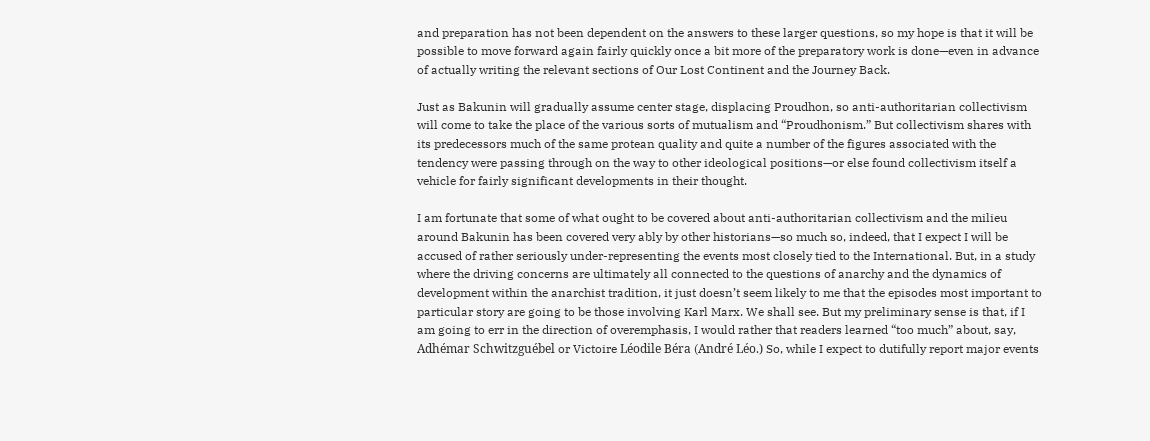and preparation has not been dependent on the answers to these larger questions, so my hope is that it will be possible to move forward again fairly quickly once a bit more of the preparatory work is done—even in advance of actually writing the relevant sections of Our Lost Continent and the Journey Back.

Just as Bakunin will gradually assume center stage, displacing Proudhon, so anti-authoritarian collectivism will come to take the place of the various sorts of mutualism and “Proudhonism.” But collectivism shares with its predecessors much of the same protean quality and quite a number of the figures associated with the tendency were passing through on the way to other ideological positions—or else found collectivism itself a vehicle for fairly significant developments in their thought.

I am fortunate that some of what ought to be covered about anti-authoritarian collectivism and the milieu around Bakunin has been covered very ably by other historians—so much so, indeed, that I expect I will be accused of rather seriously under-representing the events most closely tied to the International. But, in a study where the driving concerns are ultimately all connected to the questions of anarchy and the dynamics of development within the anarchist tradition, it just doesn’t seem likely to me that the episodes most important to particular story are going to be those involving Karl Marx. We shall see. But my preliminary sense is that, if I am going to err in the direction of overemphasis, I would rather that readers learned “too much” about, say, Adhémar Schwitzguébel or Victoire Léodile Béra (André Léo.) So, while I expect to dutifully report major events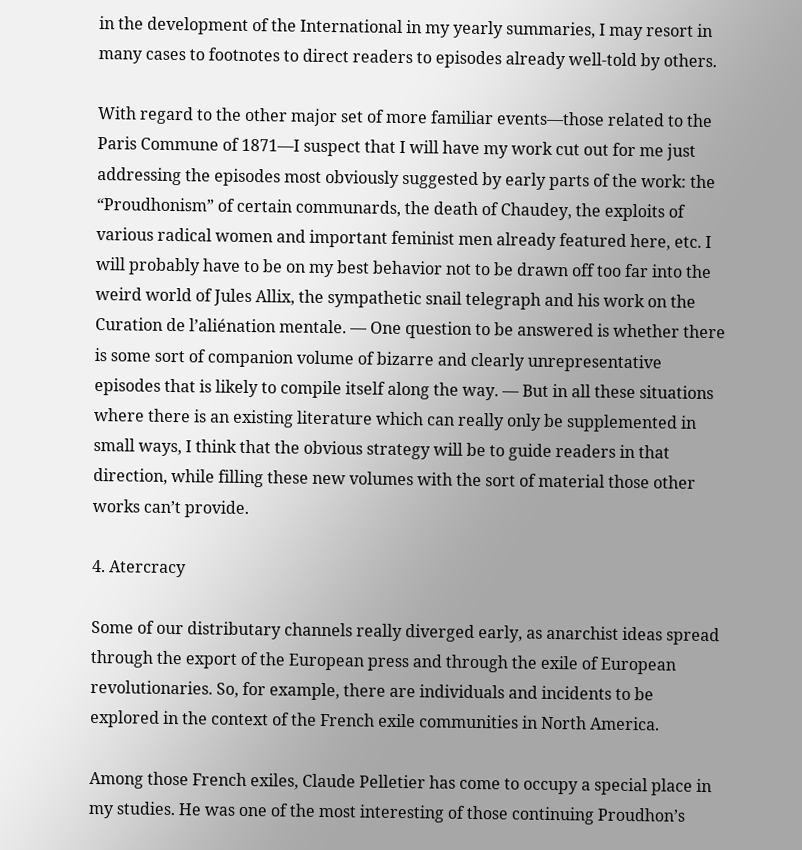in the development of the International in my yearly summaries, I may resort in many cases to footnotes to direct readers to episodes already well-told by others.

With regard to the other major set of more familiar events—those related to the Paris Commune of 1871—I suspect that I will have my work cut out for me just addressing the episodes most obviously suggested by early parts of the work: the “Proudhonism” of certain communards, the death of Chaudey, the exploits of various radical women and important feminist men already featured here, etc. I will probably have to be on my best behavior not to be drawn off too far into the weird world of Jules Allix, the sympathetic snail telegraph and his work on the Curation de l’aliénation mentale. — One question to be answered is whether there is some sort of companion volume of bizarre and clearly unrepresentative episodes that is likely to compile itself along the way. — But in all these situations where there is an existing literature which can really only be supplemented in small ways, I think that the obvious strategy will be to guide readers in that direction, while filling these new volumes with the sort of material those other works can’t provide.

4. Atercracy

Some of our distributary channels really diverged early, as anarchist ideas spread through the export of the European press and through the exile of European revolutionaries. So, for example, there are individuals and incidents to be explored in the context of the French exile communities in North America.

Among those French exiles, Claude Pelletier has come to occupy a special place in my studies. He was one of the most interesting of those continuing Proudhon’s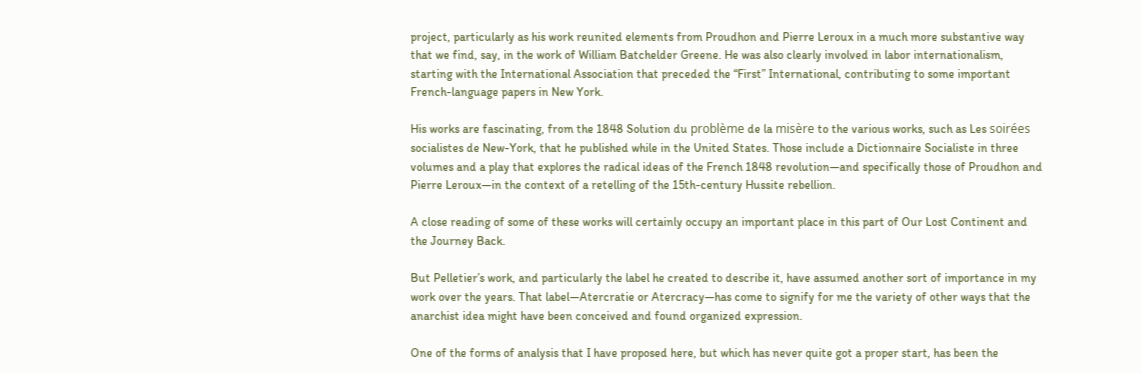project, particularly as his work reunited elements from Proudhon and Pierre Leroux in a much more substantive way that we find, say, in the work of William Batchelder Greene. He was also clearly involved in labor internationalism, starting with the International Association that preceded the “First” International, contributing to some important French-language papers in New York.

His works are fascinating, from the 1848 Solution du problème de la misère to the various works, such as Les soirées socialistes de New-York, that he published while in the United States. Those include a Dictionnaire Socialiste in three volumes and a play that explores the radical ideas of the French 1848 revolution—and specifically those of Proudhon and Pierre Leroux—in the context of a retelling of the 15th-century Hussite rebellion.

A close reading of some of these works will certainly occupy an important place in this part of Our Lost Continent and the Journey Back.

But Pelletier’s work, and particularly the label he created to describe it, have assumed another sort of importance in my work over the years. That label—Atercratie or Atercracy—has come to signify for me the variety of other ways that the anarchist idea might have been conceived and found organized expression.

One of the forms of analysis that I have proposed here, but which has never quite got a proper start, has been the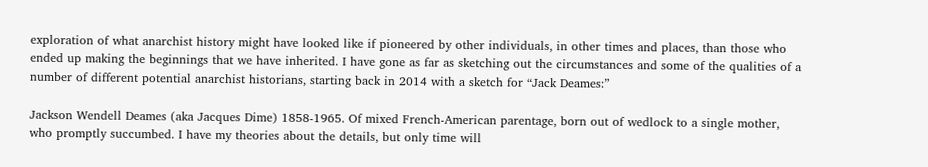exploration of what anarchist history might have looked like if pioneered by other individuals, in other times and places, than those who ended up making the beginnings that we have inherited. I have gone as far as sketching out the circumstances and some of the qualities of a number of different potential anarchist historians, starting back in 2014 with a sketch for “Jack Deames:”

Jackson Wendell Deames (aka Jacques Dime) 1858-1965. Of mixed French-American parentage, born out of wedlock to a single mother, who promptly succumbed. I have my theories about the details, but only time will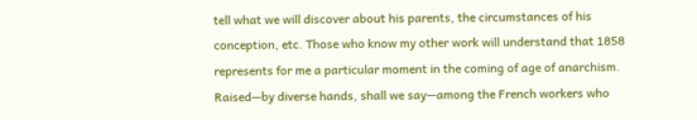tell what we will discover about his parents, the circumstances of his conception, etc. Those who know my other work will understand that 1858 represents for me a particular moment in the coming of age of anarchism. Raised—by diverse hands, shall we say—among the French workers who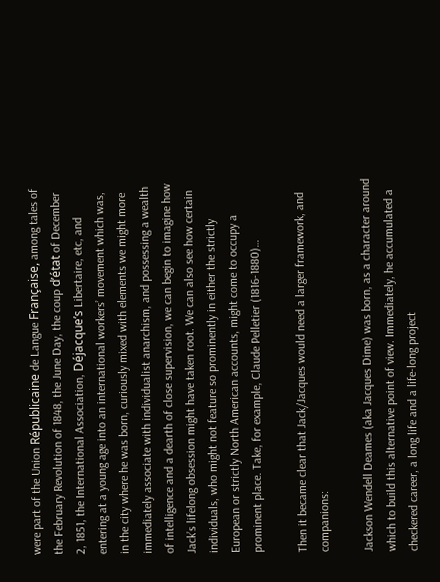were part of the Union Républicaine de Langue Française, among tales of the February Revolution of 1848, the June Day, the coup d’état of December 2, 1851, the International Association, Déjacque’s Libertaire, etc, and entering at a young age into an international workers’ movement which was, in the city where he was born, curiously mixed with elements we might more immediately associate with individualist anarchism, and possessing a wealth of intelligence and a dearth of close supervision, we can begin to imagine how Jack’s lifelong obsession might have taken root. We can also see how certain individuals, who might not feature so prominently in either the strictly European or strictly North American accounts, might come to occupy a prominent place. Take, for example, Claude Pelletier (1816-1880)…

Then it became clear that Jack/Jacques would need a larger framework, and companions:

Jackson Wendell Deames (aka Jacques Dime) was born, as a character around which to build this alternative point of view. Immediately, he accumulated a checkered career, a long life and a life-long project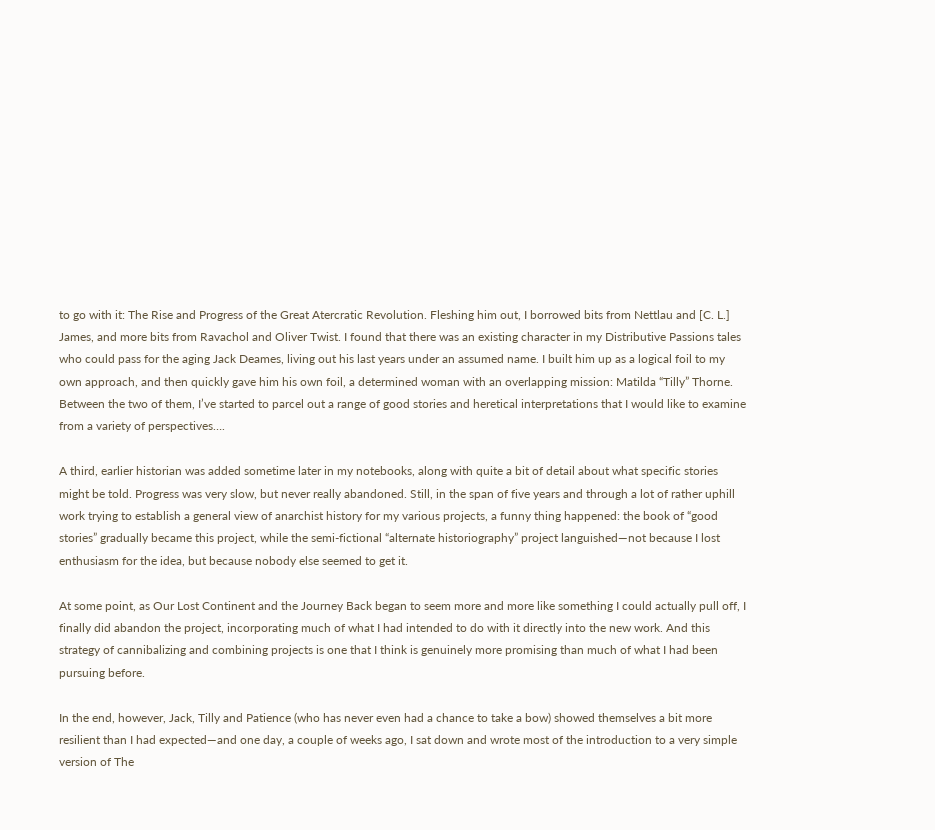to go with it: The Rise and Progress of the Great Atercratic Revolution. Fleshing him out, I borrowed bits from Nettlau and [C. L.] James, and more bits from Ravachol and Oliver Twist. I found that there was an existing character in my Distributive Passions tales who could pass for the aging Jack Deames, living out his last years under an assumed name. I built him up as a logical foil to my own approach, and then quickly gave him his own foil, a determined woman with an overlapping mission: Matilda “Tilly” Thorne. Between the two of them, I’ve started to parcel out a range of good stories and heretical interpretations that I would like to examine from a variety of perspectives….

A third, earlier historian was added sometime later in my notebooks, along with quite a bit of detail about what specific stories might be told. Progress was very slow, but never really abandoned. Still, in the span of five years and through a lot of rather uphill work trying to establish a general view of anarchist history for my various projects, a funny thing happened: the book of “good stories” gradually became this project, while the semi-fictional “alternate historiography” project languished—not because I lost enthusiasm for the idea, but because nobody else seemed to get it.

At some point, as Our Lost Continent and the Journey Back began to seem more and more like something I could actually pull off, I finally did abandon the project, incorporating much of what I had intended to do with it directly into the new work. And this strategy of cannibalizing and combining projects is one that I think is genuinely more promising than much of what I had been pursuing before.

In the end, however, Jack, Tilly and Patience (who has never even had a chance to take a bow) showed themselves a bit more resilient than I had expected—and one day, a couple of weeks ago, I sat down and wrote most of the introduction to a very simple version of The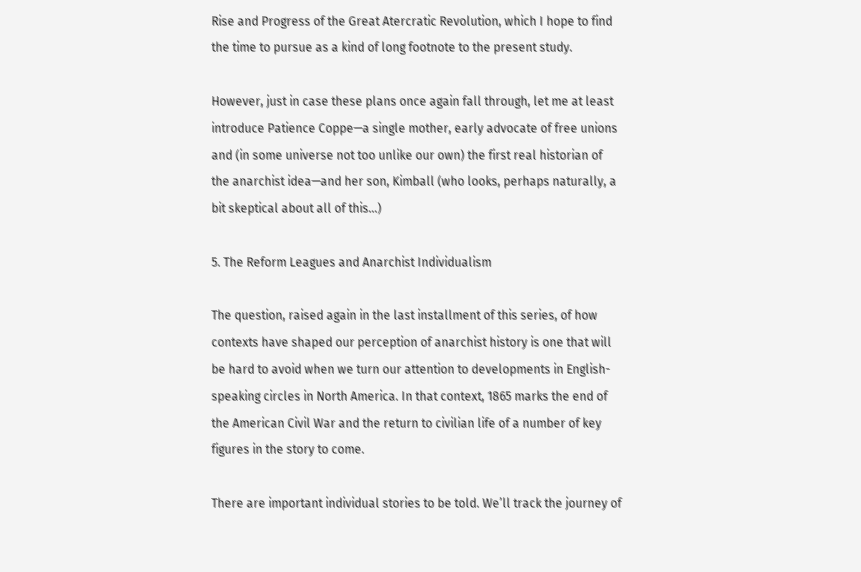Rise and Progress of the Great Atercratic Revolution, which I hope to find the time to pursue as a kind of long footnote to the present study.

However, just in case these plans once again fall through, let me at least introduce Patience Coppe—a single mother, early advocate of free unions and (in some universe not too unlike our own) the first real historian of the anarchist idea—and her son, Kimball (who looks, perhaps naturally, a bit skeptical about all of this…)

5. The Reform Leagues and Anarchist Individualism

The question, raised again in the last installment of this series, of how contexts have shaped our perception of anarchist history is one that will be hard to avoid when we turn our attention to developments in English-speaking circles in North America. In that context, 1865 marks the end of the American Civil War and the return to civilian life of a number of key figures in the story to come.

There are important individual stories to be told. We’ll track the journey of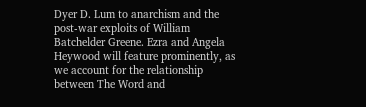Dyer D. Lum to anarchism and the post-war exploits of William Batchelder Greene. Ezra and Angela Heywood will feature prominently, as we account for the relationship between The Word and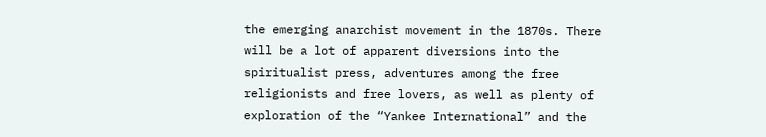the emerging anarchist movement in the 1870s. There will be a lot of apparent diversions into the spiritualist press, adventures among the free religionists and free lovers, as well as plenty of exploration of the “Yankee International” and the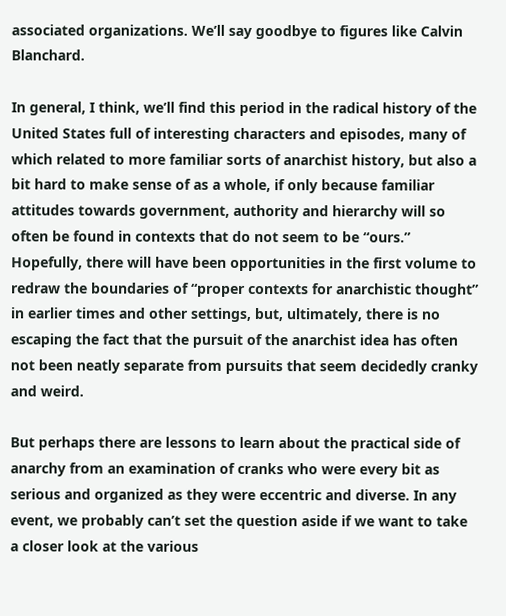associated organizations. We’ll say goodbye to figures like Calvin Blanchard.

In general, I think, we’ll find this period in the radical history of the United States full of interesting characters and episodes, many of which related to more familiar sorts of anarchist history, but also a bit hard to make sense of as a whole, if only because familiar attitudes towards government, authority and hierarchy will so often be found in contexts that do not seem to be “ours.” Hopefully, there will have been opportunities in the first volume to redraw the boundaries of “proper contexts for anarchistic thought” in earlier times and other settings, but, ultimately, there is no escaping the fact that the pursuit of the anarchist idea has often not been neatly separate from pursuits that seem decidedly cranky and weird.

But perhaps there are lessons to learn about the practical side of anarchy from an examination of cranks who were every bit as serious and organized as they were eccentric and diverse. In any event, we probably can’t set the question aside if we want to take a closer look at the various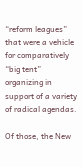“reform leagues” that were a vehicle for comparatively “big tent” organizing in support of a variety of radical agendas.

Of those, the New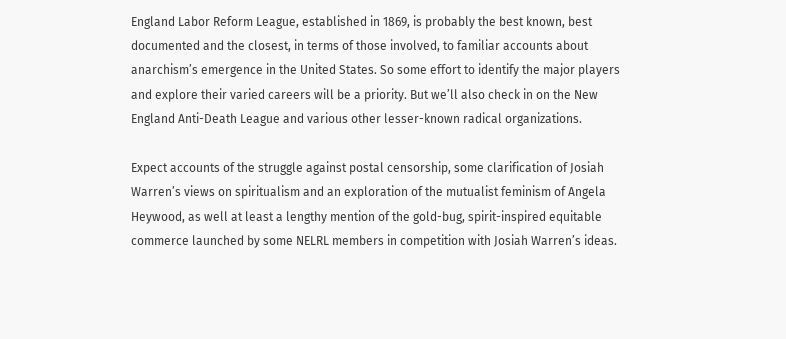England Labor Reform League, established in 1869, is probably the best known, best documented and the closest, in terms of those involved, to familiar accounts about anarchism’s emergence in the United States. So some effort to identify the major players and explore their varied careers will be a priority. But we’ll also check in on the New England Anti-Death League and various other lesser-known radical organizations.

Expect accounts of the struggle against postal censorship, some clarification of Josiah Warren’s views on spiritualism and an exploration of the mutualist feminism of Angela Heywood, as well at least a lengthy mention of the gold-bug, spirit-inspired equitable commerce launched by some NELRL members in competition with Josiah Warren’s ideas.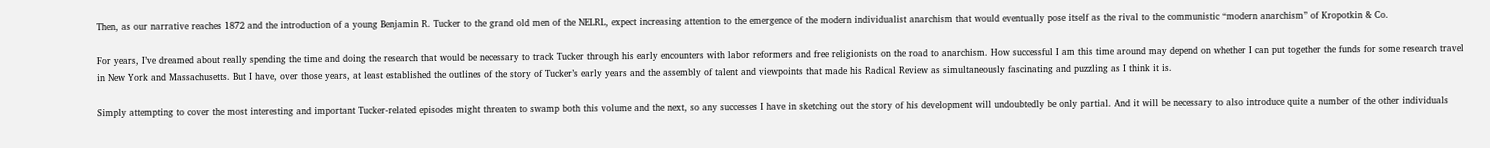Then, as our narrative reaches 1872 and the introduction of a young Benjamin R. Tucker to the grand old men of the NELRL, expect increasing attention to the emergence of the modern individualist anarchism that would eventually pose itself as the rival to the communistic “modern anarchism” of Kropotkin & Co.

For years, I’ve dreamed about really spending the time and doing the research that would be necessary to track Tucker through his early encounters with labor reformers and free religionists on the road to anarchism. How successful I am this time around may depend on whether I can put together the funds for some research travel in New York and Massachusetts. But I have, over those years, at least established the outlines of the story of Tucker’s early years and the assembly of talent and viewpoints that made his Radical Review as simultaneously fascinating and puzzling as I think it is.

Simply attempting to cover the most interesting and important Tucker-related episodes might threaten to swamp both this volume and the next, so any successes I have in sketching out the story of his development will undoubtedly be only partial. And it will be necessary to also introduce quite a number of the other individuals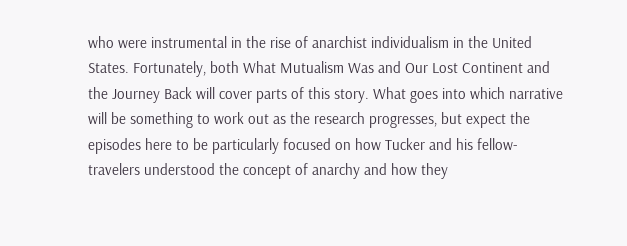who were instrumental in the rise of anarchist individualism in the United States. Fortunately, both What Mutualism Was and Our Lost Continent and the Journey Back will cover parts of this story. What goes into which narrative will be something to work out as the research progresses, but expect the episodes here to be particularly focused on how Tucker and his fellow-travelers understood the concept of anarchy and how they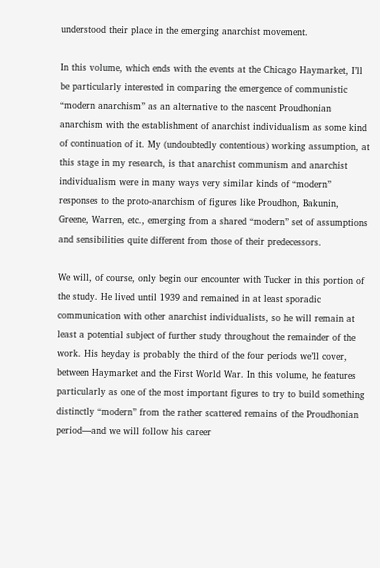understood their place in the emerging anarchist movement.

In this volume, which ends with the events at the Chicago Haymarket, I’ll be particularly interested in comparing the emergence of communistic “modern anarchism” as an alternative to the nascent Proudhonian anarchism with the establishment of anarchist individualism as some kind of continuation of it. My (undoubtedly contentious) working assumption, at this stage in my research, is that anarchist communism and anarchist individualism were in many ways very similar kinds of “modern” responses to the proto-anarchism of figures like Proudhon, Bakunin, Greene, Warren, etc., emerging from a shared “modern” set of assumptions and sensibilities quite different from those of their predecessors.

We will, of course, only begin our encounter with Tucker in this portion of the study. He lived until 1939 and remained in at least sporadic communication with other anarchist individualists, so he will remain at least a potential subject of further study throughout the remainder of the work. His heyday is probably the third of the four periods we’ll cover, between Haymarket and the First World War. In this volume, he features particularly as one of the most important figures to try to build something distinctly “modern” from the rather scattered remains of the Proudhonian period—and we will follow his career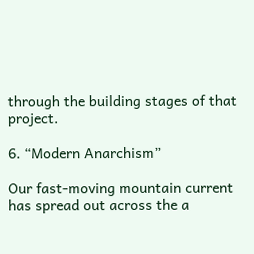through the building stages of that project.

6. “Modern Anarchism”

Our fast-moving mountain current has spread out across the a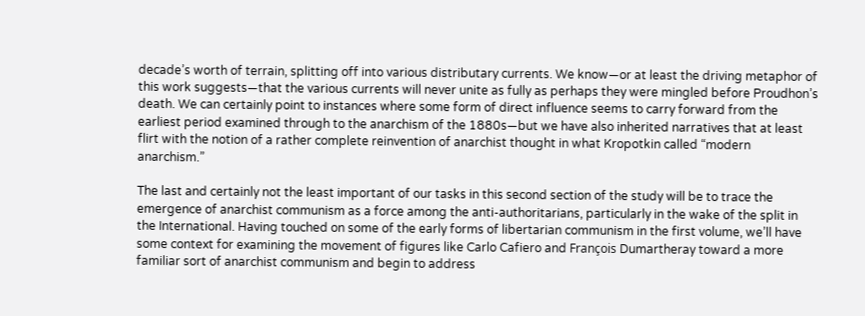decade’s worth of terrain, splitting off into various distributary currents. We know—or at least the driving metaphor of this work suggests—that the various currents will never unite as fully as perhaps they were mingled before Proudhon’s death. We can certainly point to instances where some form of direct influence seems to carry forward from the earliest period examined through to the anarchism of the 1880s—but we have also inherited narratives that at least flirt with the notion of a rather complete reinvention of anarchist thought in what Kropotkin called “modern anarchism.”

The last and certainly not the least important of our tasks in this second section of the study will be to trace the emergence of anarchist communism as a force among the anti-authoritarians, particularly in the wake of the split in the International. Having touched on some of the early forms of libertarian communism in the first volume, we’ll have some context for examining the movement of figures like Carlo Cafiero and François Dumartheray toward a more familiar sort of anarchist communism and begin to address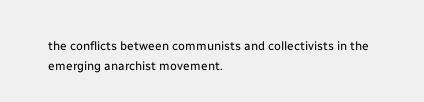the conflicts between communists and collectivists in the emerging anarchist movement.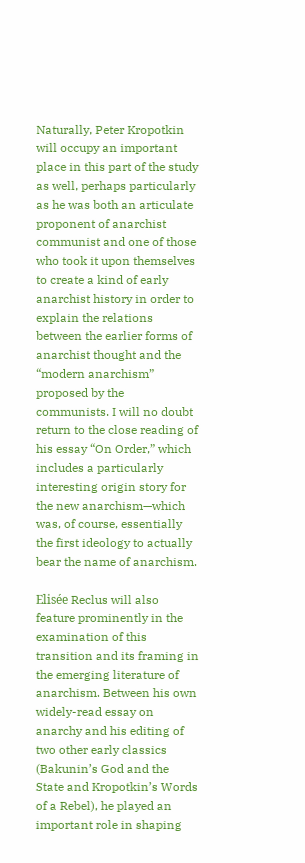Naturally, Peter Kropotkin will occupy an important place in this part of the study as well, perhaps particularly as he was both an articulate proponent of anarchist communist and one of those who took it upon themselves to create a kind of early anarchist history in order to explain the relations between the earlier forms of anarchist thought and the “modern anarchism” proposed by the communists. I will no doubt return to the close reading of his essay “On Order,” which includes a particularly interesting origin story for the new anarchism—which was, of course, essentially the first ideology to actually bear the name of anarchism.

Elisée Reclus will also feature prominently in the examination of this transition and its framing in the emerging literature of anarchism. Between his own widely-read essay on anarchy and his editing of two other early classics (Bakunin’s God and the State and Kropotkin’s Words of a Rebel), he played an important role in shaping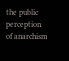the public perception of anarchism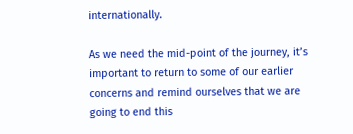internationally.

As we need the mid-point of the journey, it’s important to return to some of our earlier concerns and remind ourselves that we are going to end this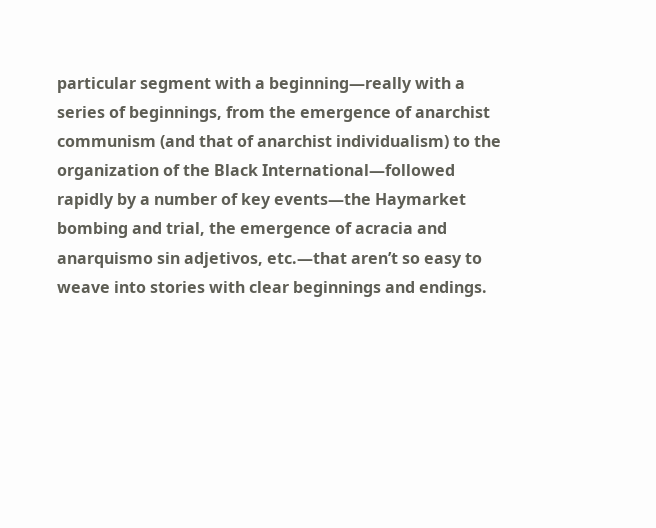particular segment with a beginning—really with a series of beginnings, from the emergence of anarchist communism (and that of anarchist individualism) to the organization of the Black International—followed rapidly by a number of key events—the Haymarket bombing and trial, the emergence of acracia and anarquismo sin adjetivos, etc.—that aren’t so easy to weave into stories with clear beginnings and endings.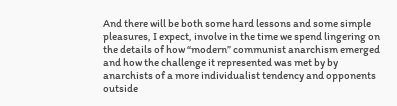And there will be both some hard lessons and some simple pleasures, I expect, involve in the time we spend lingering on the details of how “modern” communist anarchism emerged and how the challenge it represented was met by by anarchists of a more individualist tendency and opponents outside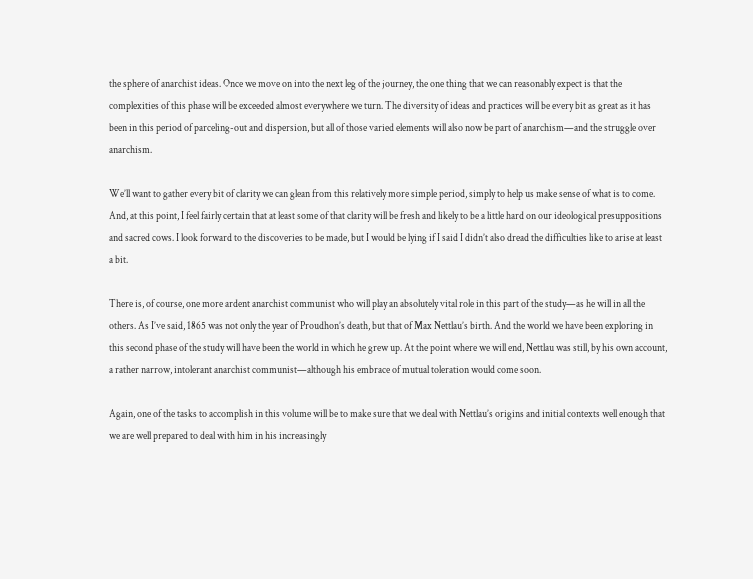the sphere of anarchist ideas. Once we move on into the next leg of the journey, the one thing that we can reasonably expect is that the complexities of this phase will be exceeded almost everywhere we turn. The diversity of ideas and practices will be every bit as great as it has been in this period of parceling-out and dispersion, but all of those varied elements will also now be part of anarchism—and the struggle over anarchism.

We’ll want to gather every bit of clarity we can glean from this relatively more simple period, simply to help us make sense of what is to come. And, at this point, I feel fairly certain that at least some of that clarity will be fresh and likely to be a little hard on our ideological presuppositions and sacred cows. I look forward to the discoveries to be made, but I would be lying if I said I didn’t also dread the difficulties like to arise at least a bit.

There is, of course, one more ardent anarchist communist who will play an absolutely vital role in this part of the study—as he will in all the others. As I’ve said, 1865 was not only the year of Proudhon’s death, but that of Max Nettlau’s birth. And the world we have been exploring in this second phase of the study will have been the world in which he grew up. At the point where we will end, Nettlau was still, by his own account, a rather narrow, intolerant anarchist communist—although his embrace of mutual toleration would come soon.

Again, one of the tasks to accomplish in this volume will be to make sure that we deal with Nettlau’s origins and initial contexts well enough that we are well prepared to deal with him in his increasingly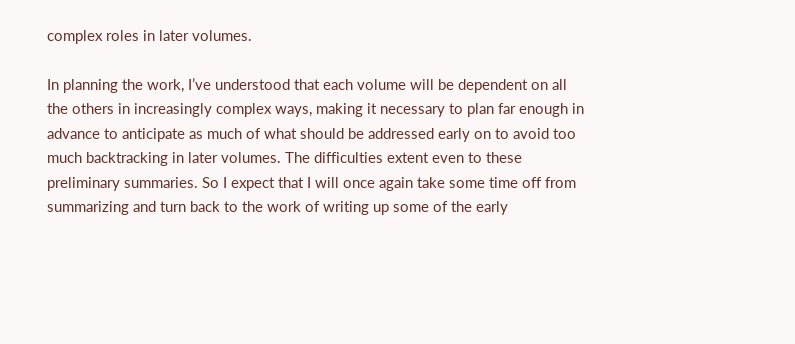complex roles in later volumes.

In planning the work, I’ve understood that each volume will be dependent on all the others in increasingly complex ways, making it necessary to plan far enough in advance to anticipate as much of what should be addressed early on to avoid too much backtracking in later volumes. The difficulties extent even to these preliminary summaries. So I expect that I will once again take some time off from summarizing and turn back to the work of writing up some of the early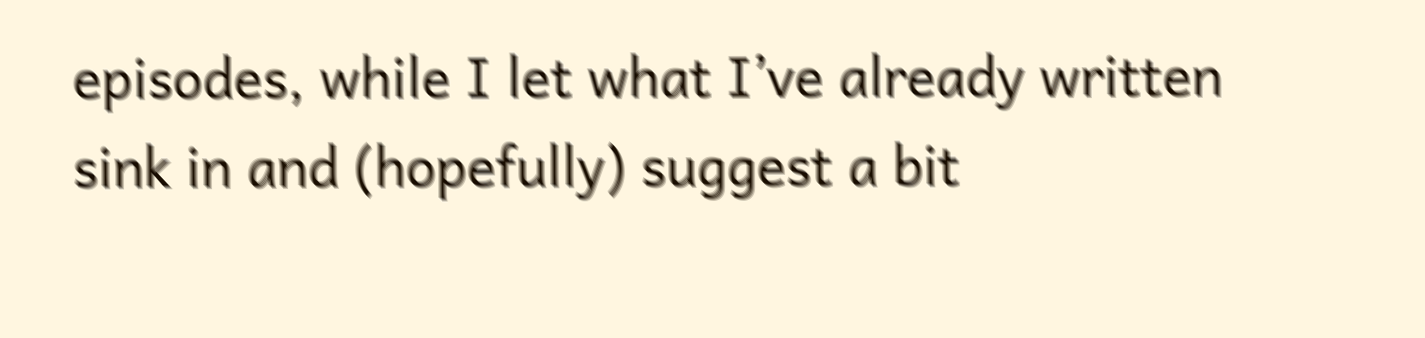episodes, while I let what I’ve already written sink in and (hopefully) suggest a bit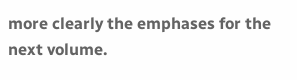more clearly the emphases for the next volume.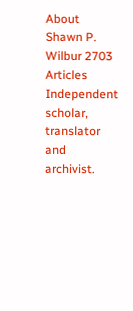About Shawn P. Wilbur 2703 Articles
Independent scholar, translator and archivist.